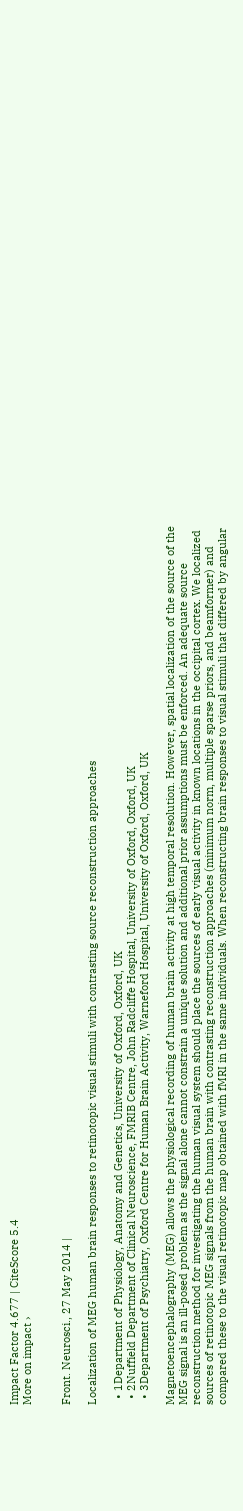Impact Factor 4.677 | CiteScore 5.4
More on impact ›


Front. Neurosci., 27 May 2014 |

Localization of MEG human brain responses to retinotopic visual stimuli with contrasting source reconstruction approaches

  • 1Department of Physiology, Anatomy and Genetics, University of Oxford, Oxford, UK
  • 2Nuffield Department of Clinical Neuroscience, FMRIB Centre, John Radcliffe Hospital, University of Oxford, Oxford, UK
  • 3Department of Psychiatry, Oxford Centre for Human Brain Activity, Warneford Hospital, University of Oxford, Oxford, UK

Magnetoencephalography (MEG) allows the physiological recording of human brain activity at high temporal resolution. However, spatial localization of the source of the MEG signal is an ill-posed problem as the signal alone cannot constrain a unique solution and additional prior assumptions must be enforced. An adequate source reconstruction method for investigating the human visual system should place the sources of early visual activity in known locations in the occipital cortex. We localized sources of retinotopic MEG signals from the human brain with contrasting reconstruction approaches (minimum norm, multiple sparse priors, and beamformer) and compared these to the visual retinotopic map obtained with fMRI in the same individuals. When reconstructing brain responses to visual stimuli that differed by angular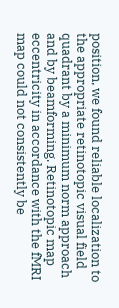position, we found reliable localization to the appropriate retinotopic visual field quadrant by a minimum norm approach and by beamforming. Retinotopic map eccentricity in accordance with the fMRI map could not consistently be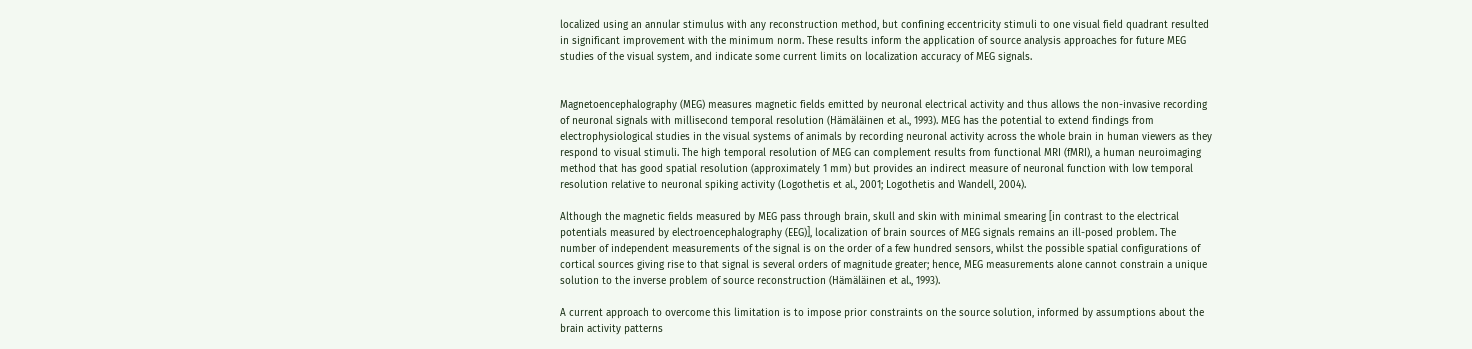localized using an annular stimulus with any reconstruction method, but confining eccentricity stimuli to one visual field quadrant resulted in significant improvement with the minimum norm. These results inform the application of source analysis approaches for future MEG studies of the visual system, and indicate some current limits on localization accuracy of MEG signals.


Magnetoencephalography (MEG) measures magnetic fields emitted by neuronal electrical activity and thus allows the non-invasive recording of neuronal signals with millisecond temporal resolution (Hämäläinen et al., 1993). MEG has the potential to extend findings from electrophysiological studies in the visual systems of animals by recording neuronal activity across the whole brain in human viewers as they respond to visual stimuli. The high temporal resolution of MEG can complement results from functional MRI (fMRI), a human neuroimaging method that has good spatial resolution (approximately 1 mm) but provides an indirect measure of neuronal function with low temporal resolution relative to neuronal spiking activity (Logothetis et al., 2001; Logothetis and Wandell, 2004).

Although the magnetic fields measured by MEG pass through brain, skull and skin with minimal smearing [in contrast to the electrical potentials measured by electroencephalography (EEG)], localization of brain sources of MEG signals remains an ill-posed problem. The number of independent measurements of the signal is on the order of a few hundred sensors, whilst the possible spatial configurations of cortical sources giving rise to that signal is several orders of magnitude greater; hence, MEG measurements alone cannot constrain a unique solution to the inverse problem of source reconstruction (Hämäläinen et al., 1993).

A current approach to overcome this limitation is to impose prior constraints on the source solution, informed by assumptions about the brain activity patterns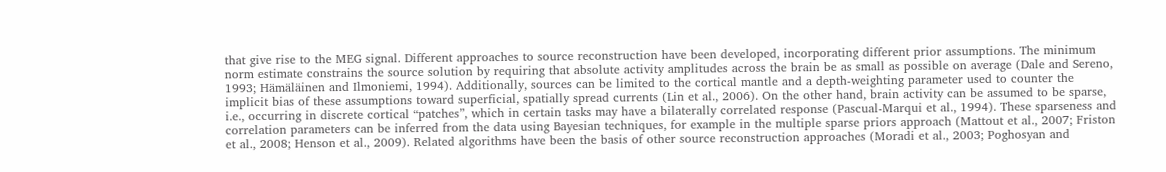that give rise to the MEG signal. Different approaches to source reconstruction have been developed, incorporating different prior assumptions. The minimum norm estimate constrains the source solution by requiring that absolute activity amplitudes across the brain be as small as possible on average (Dale and Sereno, 1993; Hämäläinen and Ilmoniemi, 1994). Additionally, sources can be limited to the cortical mantle and a depth-weighting parameter used to counter the implicit bias of these assumptions toward superficial, spatially spread currents (Lin et al., 2006). On the other hand, brain activity can be assumed to be sparse, i.e., occurring in discrete cortical “patches”, which in certain tasks may have a bilaterally correlated response (Pascual-Marqui et al., 1994). These sparseness and correlation parameters can be inferred from the data using Bayesian techniques, for example in the multiple sparse priors approach (Mattout et al., 2007; Friston et al., 2008; Henson et al., 2009). Related algorithms have been the basis of other source reconstruction approaches (Moradi et al., 2003; Poghosyan and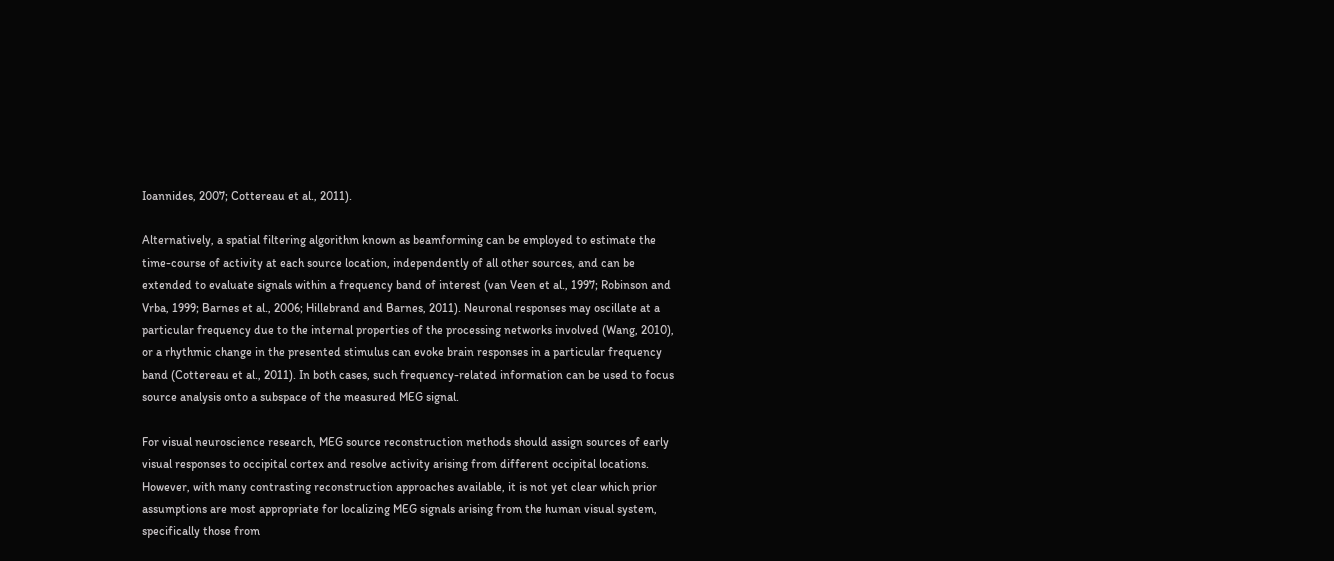Ioannides, 2007; Cottereau et al., 2011).

Alternatively, a spatial filtering algorithm known as beamforming can be employed to estimate the time-course of activity at each source location, independently of all other sources, and can be extended to evaluate signals within a frequency band of interest (van Veen et al., 1997; Robinson and Vrba, 1999; Barnes et al., 2006; Hillebrand and Barnes, 2011). Neuronal responses may oscillate at a particular frequency due to the internal properties of the processing networks involved (Wang, 2010), or a rhythmic change in the presented stimulus can evoke brain responses in a particular frequency band (Cottereau et al., 2011). In both cases, such frequency-related information can be used to focus source analysis onto a subspace of the measured MEG signal.

For visual neuroscience research, MEG source reconstruction methods should assign sources of early visual responses to occipital cortex and resolve activity arising from different occipital locations. However, with many contrasting reconstruction approaches available, it is not yet clear which prior assumptions are most appropriate for localizing MEG signals arising from the human visual system, specifically those from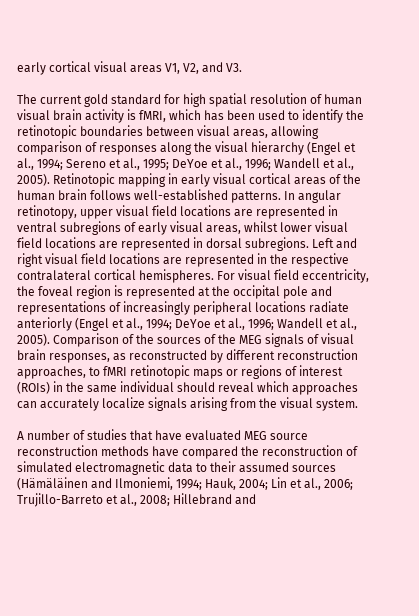early cortical visual areas V1, V2, and V3.

The current gold standard for high spatial resolution of human visual brain activity is fMRI, which has been used to identify the retinotopic boundaries between visual areas, allowing comparison of responses along the visual hierarchy (Engel et al., 1994; Sereno et al., 1995; DeYoe et al., 1996; Wandell et al., 2005). Retinotopic mapping in early visual cortical areas of the human brain follows well-established patterns. In angular retinotopy, upper visual field locations are represented in ventral subregions of early visual areas, whilst lower visual field locations are represented in dorsal subregions. Left and right visual field locations are represented in the respective contralateral cortical hemispheres. For visual field eccentricity, the foveal region is represented at the occipital pole and representations of increasingly peripheral locations radiate anteriorly (Engel et al., 1994; DeYoe et al., 1996; Wandell et al., 2005). Comparison of the sources of the MEG signals of visual brain responses, as reconstructed by different reconstruction approaches, to fMRI retinotopic maps or regions of interest (ROIs) in the same individual should reveal which approaches can accurately localize signals arising from the visual system.

A number of studies that have evaluated MEG source reconstruction methods have compared the reconstruction of simulated electromagnetic data to their assumed sources (Hämäläinen and Ilmoniemi, 1994; Hauk, 2004; Lin et al., 2006; Trujillo-Barreto et al., 2008; Hillebrand and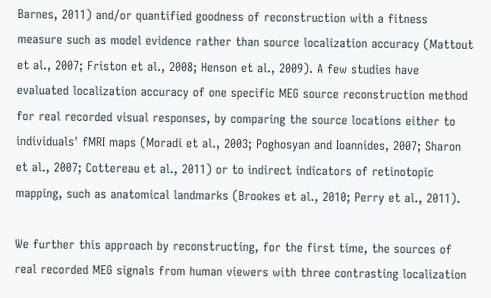Barnes, 2011) and/or quantified goodness of reconstruction with a fitness measure such as model evidence rather than source localization accuracy (Mattout et al., 2007; Friston et al., 2008; Henson et al., 2009). A few studies have evaluated localization accuracy of one specific MEG source reconstruction method for real recorded visual responses, by comparing the source locations either to individuals' fMRI maps (Moradi et al., 2003; Poghosyan and Ioannides, 2007; Sharon et al., 2007; Cottereau et al., 2011) or to indirect indicators of retinotopic mapping, such as anatomical landmarks (Brookes et al., 2010; Perry et al., 2011).

We further this approach by reconstructing, for the first time, the sources of real recorded MEG signals from human viewers with three contrasting localization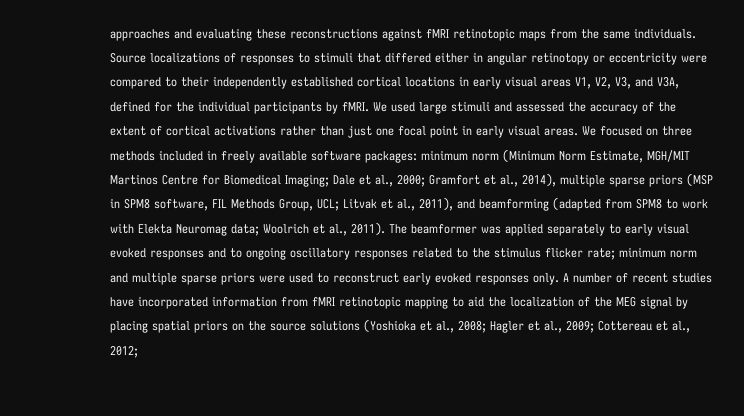approaches and evaluating these reconstructions against fMRI retinotopic maps from the same individuals. Source localizations of responses to stimuli that differed either in angular retinotopy or eccentricity were compared to their independently established cortical locations in early visual areas V1, V2, V3, and V3A, defined for the individual participants by fMRI. We used large stimuli and assessed the accuracy of the extent of cortical activations rather than just one focal point in early visual areas. We focused on three methods included in freely available software packages: minimum norm (Minimum Norm Estimate, MGH/MIT Martinos Centre for Biomedical Imaging; Dale et al., 2000; Gramfort et al., 2014), multiple sparse priors (MSP in SPM8 software, FIL Methods Group, UCL; Litvak et al., 2011), and beamforming (adapted from SPM8 to work with Elekta Neuromag data; Woolrich et al., 2011). The beamformer was applied separately to early visual evoked responses and to ongoing oscillatory responses related to the stimulus flicker rate; minimum norm and multiple sparse priors were used to reconstruct early evoked responses only. A number of recent studies have incorporated information from fMRI retinotopic mapping to aid the localization of the MEG signal by placing spatial priors on the source solutions (Yoshioka et al., 2008; Hagler et al., 2009; Cottereau et al., 2012;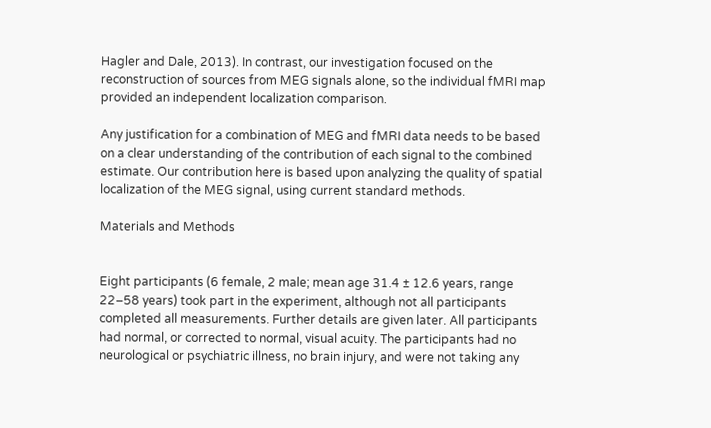Hagler and Dale, 2013). In contrast, our investigation focused on the reconstruction of sources from MEG signals alone, so the individual fMRI map provided an independent localization comparison.

Any justification for a combination of MEG and fMRI data needs to be based on a clear understanding of the contribution of each signal to the combined estimate. Our contribution here is based upon analyzing the quality of spatial localization of the MEG signal, using current standard methods.

Materials and Methods


Eight participants (6 female, 2 male; mean age 31.4 ± 12.6 years, range 22–58 years) took part in the experiment, although not all participants completed all measurements. Further details are given later. All participants had normal, or corrected to normal, visual acuity. The participants had no neurological or psychiatric illness, no brain injury, and were not taking any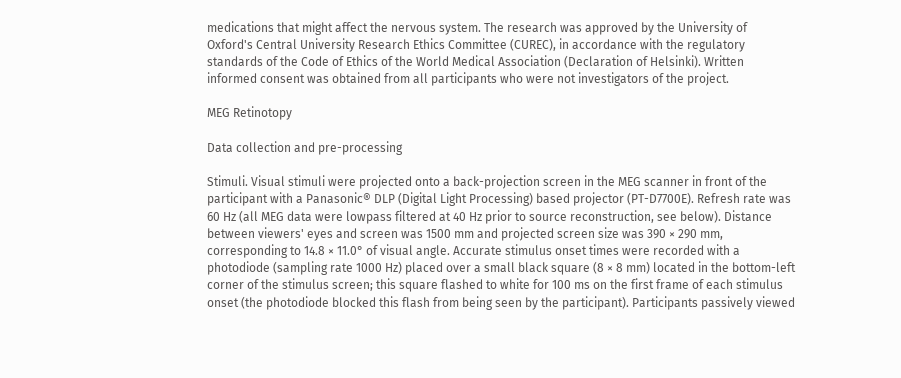medications that might affect the nervous system. The research was approved by the University of Oxford's Central University Research Ethics Committee (CUREC), in accordance with the regulatory standards of the Code of Ethics of the World Medical Association (Declaration of Helsinki). Written informed consent was obtained from all participants who were not investigators of the project.

MEG Retinotopy

Data collection and pre-processing

Stimuli. Visual stimuli were projected onto a back-projection screen in the MEG scanner in front of the participant with a Panasonic® DLP (Digital Light Processing) based projector (PT-D7700E). Refresh rate was 60 Hz (all MEG data were lowpass filtered at 40 Hz prior to source reconstruction, see below). Distance between viewers' eyes and screen was 1500 mm and projected screen size was 390 × 290 mm, corresponding to 14.8 × 11.0° of visual angle. Accurate stimulus onset times were recorded with a photodiode (sampling rate 1000 Hz) placed over a small black square (8 × 8 mm) located in the bottom-left corner of the stimulus screen; this square flashed to white for 100 ms on the first frame of each stimulus onset (the photodiode blocked this flash from being seen by the participant). Participants passively viewed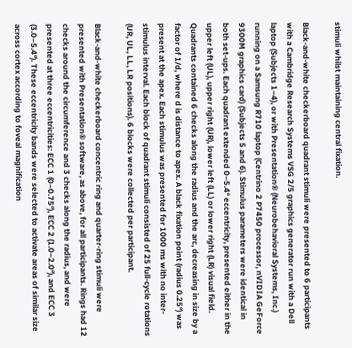stimuli whilst maintaining central fixation.

Black-and-white checkerboard quadrant stimuli were presented to 6 participants with a Cambridge Research Systems VSG 2/5 graphics generator run with a Dell laptop (Subjects 1–4), or with Presentation® (Neurobehavioral Systems, Inc.) running on a Samsung R710 laptop (Centrino 2 P7450 processor, nVIDIA GeForce 9300M graphics card) (Subjects 5 and 6). Stimulus parameters were identical in both set-ups. Each quadrant extended 0–5.4° eccentricity, presented either in the upper left (UL), upper right (UR), lower left (LL) or lower right (LR) visual field. Quadrants contained 6 checks along the radius and the arc, decreasing in size by a factor of 1/d, where d is distance to apex. A black fixation point (radius 0.25°) was present at the apex. Each stimulus was presented for 1000 ms with no inter-stimulus interval. Each block of quadrant stimuli consisted of 25 full-cycle rotations (UR, UL, LL, LR positions). 6 blocks were collected per participant.

Black-and-white checkerboard concentric ring and quarter-ring stimuli were presented with Presentation® software, as above, for all participants. Rings had 12 checks around the circumference and 3 checks along the radius, and were presented at three eccentricities: ECC 1 (0–0.75°), ECC 2 (1.0–2.0°), and ECC 3 (3.0–5.4°). These eccentricity bands were selected to activate areas of similar size across cortex according to foveal magnification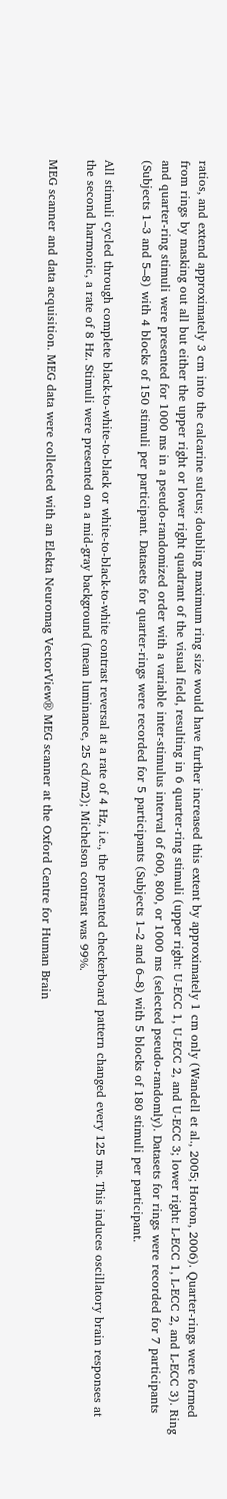ratios, and extend approximately 3 cm into the calcarine sulcus; doubling maximum ring size would have further increased this extent by approximately 1 cm only (Wandell et al., 2005; Horton, 2006). Quarter-rings were formed from rings by masking out all but either the upper right or lower right quadrant of the visual field, resulting in 6 quarter-ring stimuli (upper right: U-ECC 1, U-ECC 2, and U-ECC 3; lower right: L-ECC 1, L-ECC 2, and L-ECC 3). Ring and quarter-ring stimuli were presented for 1000 ms in a pseudo-randomized order with a variable inter-stimulus interval of 600, 800, or 1000 ms (selected pseudo-randomly). Datasets for rings were recorded for 7 participants (Subjects 1–3 and 5–8) with 4 blocks of 150 stimuli per participant. Datasets for quarter-rings were recorded for 5 participants (Subjects 1–2 and 6–8) with 5 blocks of 180 stimuli per participant.

All stimuli cycled through complete black-to-white-to-black or white-to-black-to-white contrast reversal at a rate of 4 Hz, i.e., the presented checkerboard pattern changed every 125 ms. This induces oscillatory brain responses at the second harmonic, a rate of 8 Hz. Stimuli were presented on a mid-gray background (mean luminance, 25 cd/m2); Michelson contrast was 99%.

MEG scanner and data acquisition. MEG data were collected with an Elekta Neuromag VectorView® MEG scanner at the Oxford Centre for Human Brain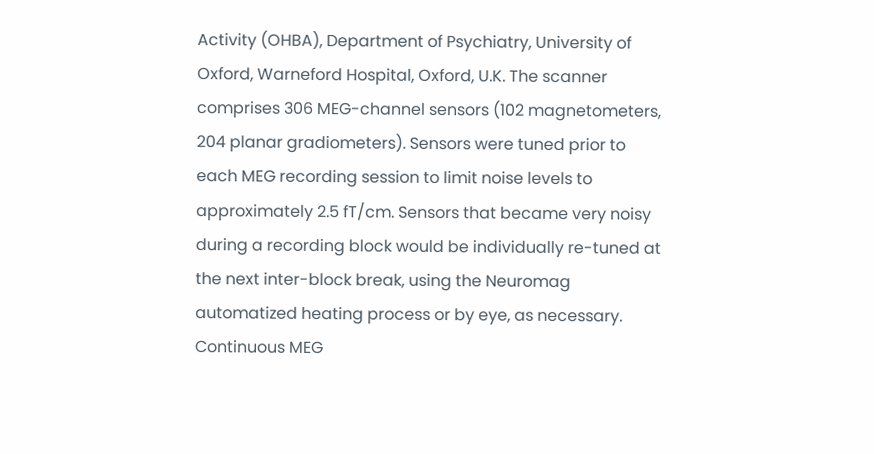Activity (OHBA), Department of Psychiatry, University of Oxford, Warneford Hospital, Oxford, U.K. The scanner comprises 306 MEG-channel sensors (102 magnetometers, 204 planar gradiometers). Sensors were tuned prior to each MEG recording session to limit noise levels to approximately 2.5 fT/cm. Sensors that became very noisy during a recording block would be individually re-tuned at the next inter-block break, using the Neuromag automatized heating process or by eye, as necessary. Continuous MEG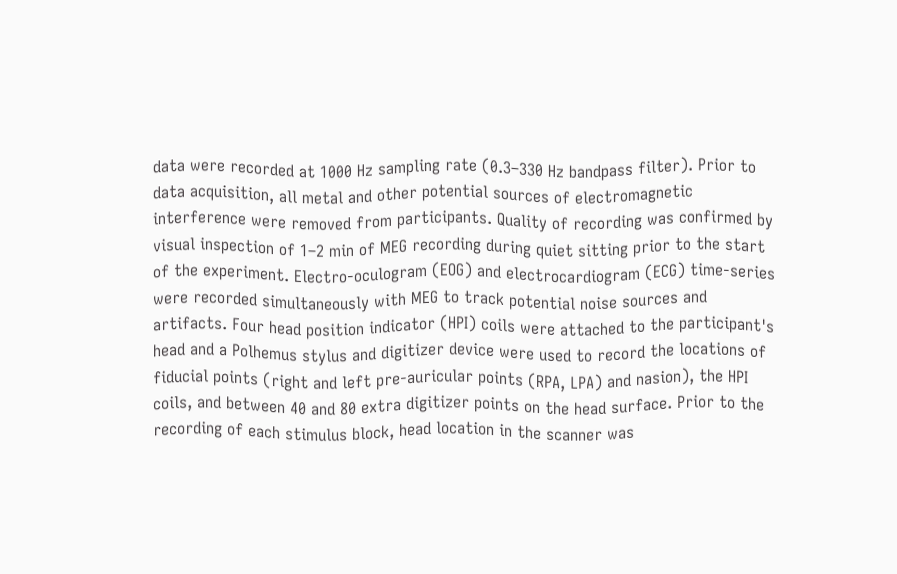data were recorded at 1000 Hz sampling rate (0.3–330 Hz bandpass filter). Prior to data acquisition, all metal and other potential sources of electromagnetic interference were removed from participants. Quality of recording was confirmed by visual inspection of 1–2 min of MEG recording during quiet sitting prior to the start of the experiment. Electro-oculogram (EOG) and electrocardiogram (ECG) time-series were recorded simultaneously with MEG to track potential noise sources and artifacts. Four head position indicator (HPI) coils were attached to the participant's head and a Polhemus stylus and digitizer device were used to record the locations of fiducial points (right and left pre-auricular points (RPA, LPA) and nasion), the HPI coils, and between 40 and 80 extra digitizer points on the head surface. Prior to the recording of each stimulus block, head location in the scanner was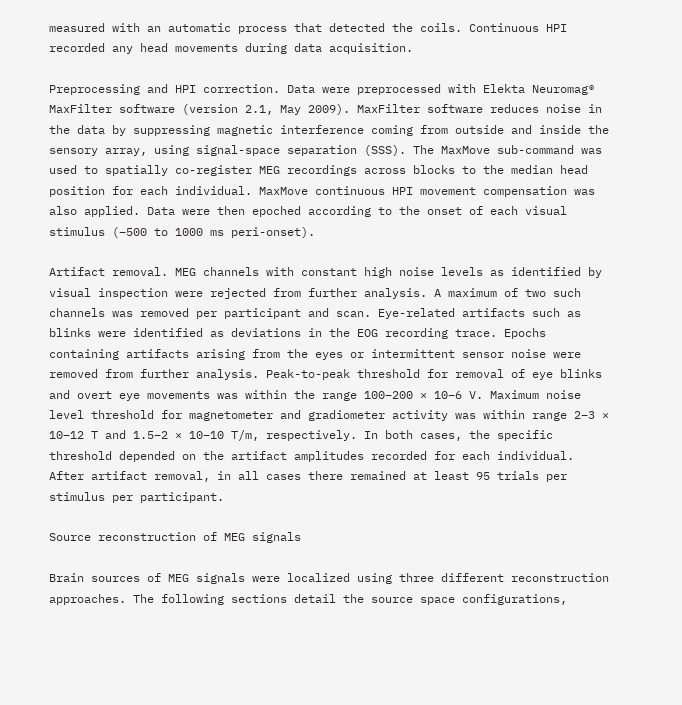measured with an automatic process that detected the coils. Continuous HPI recorded any head movements during data acquisition.

Preprocessing and HPI correction. Data were preprocessed with Elekta Neuromag® MaxFilter software (version 2.1, May 2009). MaxFilter software reduces noise in the data by suppressing magnetic interference coming from outside and inside the sensory array, using signal-space separation (SSS). The MaxMove sub-command was used to spatially co-register MEG recordings across blocks to the median head position for each individual. MaxMove continuous HPI movement compensation was also applied. Data were then epoched according to the onset of each visual stimulus (−500 to 1000 ms peri-onset).

Artifact removal. MEG channels with constant high noise levels as identified by visual inspection were rejected from further analysis. A maximum of two such channels was removed per participant and scan. Eye-related artifacts such as blinks were identified as deviations in the EOG recording trace. Epochs containing artifacts arising from the eyes or intermittent sensor noise were removed from further analysis. Peak-to-peak threshold for removal of eye blinks and overt eye movements was within the range 100–200 × 10−6 V. Maximum noise level threshold for magnetometer and gradiometer activity was within range 2–3 × 10−12 T and 1.5–2 × 10−10 T/m, respectively. In both cases, the specific threshold depended on the artifact amplitudes recorded for each individual. After artifact removal, in all cases there remained at least 95 trials per stimulus per participant.

Source reconstruction of MEG signals

Brain sources of MEG signals were localized using three different reconstruction approaches. The following sections detail the source space configurations,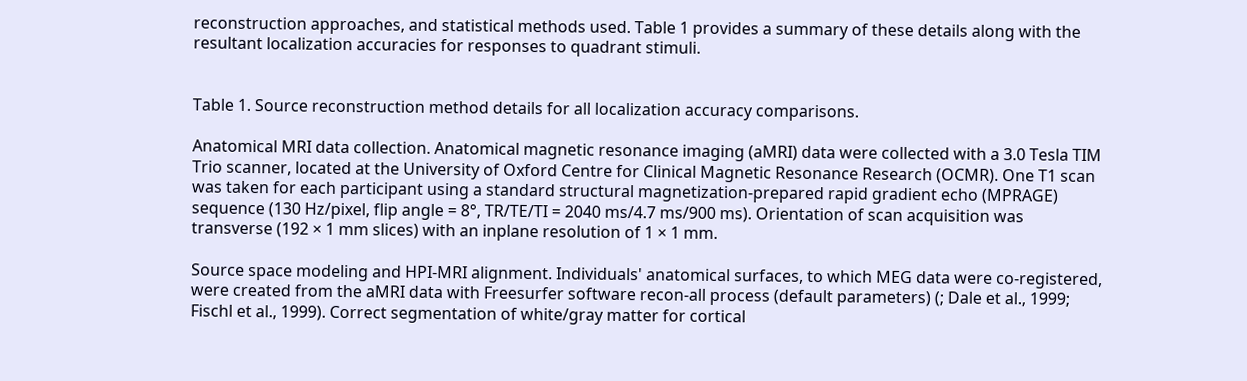reconstruction approaches, and statistical methods used. Table 1 provides a summary of these details along with the resultant localization accuracies for responses to quadrant stimuli.


Table 1. Source reconstruction method details for all localization accuracy comparisons.

Anatomical MRI data collection. Anatomical magnetic resonance imaging (aMRI) data were collected with a 3.0 Tesla TIM Trio scanner, located at the University of Oxford Centre for Clinical Magnetic Resonance Research (OCMR). One T1 scan was taken for each participant using a standard structural magnetization-prepared rapid gradient echo (MPRAGE) sequence (130 Hz/pixel, flip angle = 8°, TR/TE/TI = 2040 ms/4.7 ms/900 ms). Orientation of scan acquisition was transverse (192 × 1 mm slices) with an inplane resolution of 1 × 1 mm.

Source space modeling and HPI-MRI alignment. Individuals' anatomical surfaces, to which MEG data were co-registered, were created from the aMRI data with Freesurfer software recon-all process (default parameters) (; Dale et al., 1999; Fischl et al., 1999). Correct segmentation of white/gray matter for cortical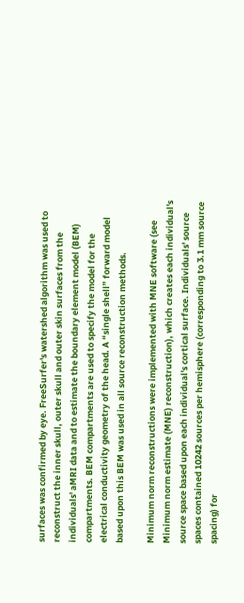surfaces was confirmed by eye. FreeSurfer's watershed algorithm was used to reconstruct the inner skull, outer skull and outer skin surfaces from the individuals' aMRI data and to estimate the boundary element model (BEM) compartments. BEM compartments are used to specify the model for the electrical conductivity geometry of the head. A “single shell” forward model based upon this BEM was used in all source reconstruction methods.

Minimum norm reconstructions were implemented with MNE software (see Minimum norm estimate (MNE) reconstruction), which creates each individual's source space based upon each individual's cortical surface. Individuals' source spaces contained 10242 sources per hemisphere (corresponding to 3.1 mm source spacing) for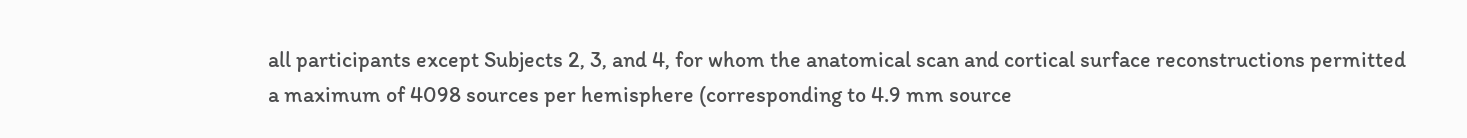all participants except Subjects 2, 3, and 4, for whom the anatomical scan and cortical surface reconstructions permitted a maximum of 4098 sources per hemisphere (corresponding to 4.9 mm source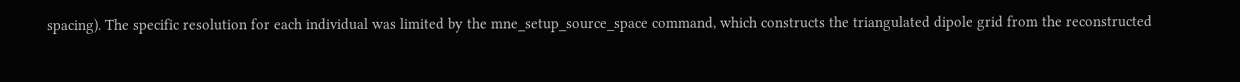spacing). The specific resolution for each individual was limited by the mne_setup_source_space command, which constructs the triangulated dipole grid from the reconstructed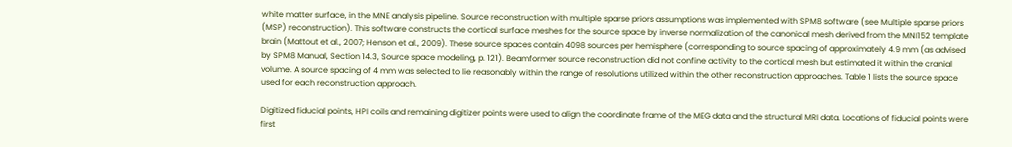white matter surface, in the MNE analysis pipeline. Source reconstruction with multiple sparse priors assumptions was implemented with SPM8 software (see Multiple sparse priors (MSP) reconstruction). This software constructs the cortical surface meshes for the source space by inverse normalization of the canonical mesh derived from the MNI152 template brain (Mattout et al., 2007; Henson et al., 2009). These source spaces contain 4098 sources per hemisphere (corresponding to source spacing of approximately 4.9 mm (as advised by SPM8 Manual, Section 14.3, Source space modeling, p. 121). Beamformer source reconstruction did not confine activity to the cortical mesh but estimated it within the cranial volume. A source spacing of 4 mm was selected to lie reasonably within the range of resolutions utilized within the other reconstruction approaches. Table 1 lists the source space used for each reconstruction approach.

Digitized fiducial points, HPI coils and remaining digitizer points were used to align the coordinate frame of the MEG data and the structural MRI data. Locations of fiducial points were first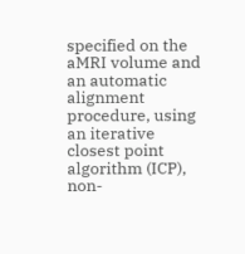specified on the aMRI volume and an automatic alignment procedure, using an iterative closest point algorithm (ICP), non-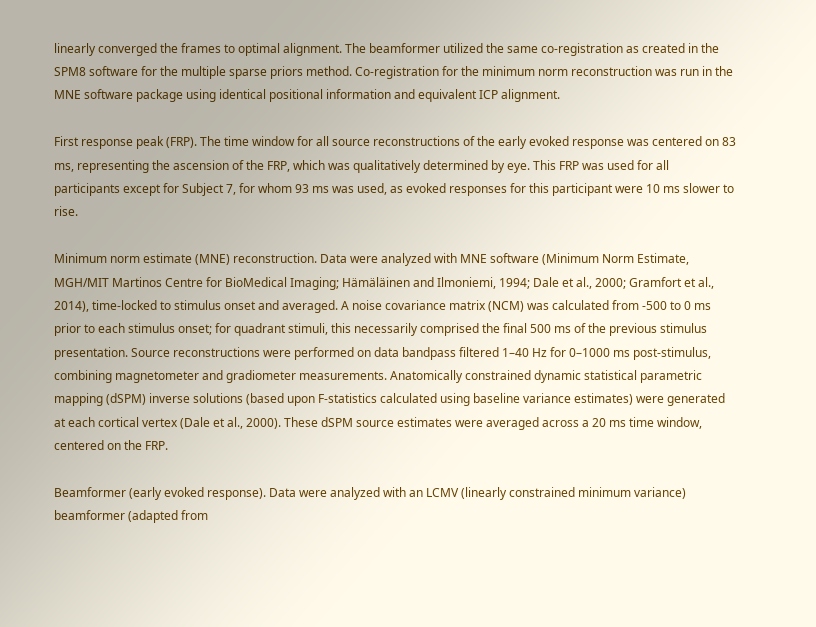linearly converged the frames to optimal alignment. The beamformer utilized the same co-registration as created in the SPM8 software for the multiple sparse priors method. Co-registration for the minimum norm reconstruction was run in the MNE software package using identical positional information and equivalent ICP alignment.

First response peak (FRP). The time window for all source reconstructions of the early evoked response was centered on 83 ms, representing the ascension of the FRP, which was qualitatively determined by eye. This FRP was used for all participants except for Subject 7, for whom 93 ms was used, as evoked responses for this participant were 10 ms slower to rise.

Minimum norm estimate (MNE) reconstruction. Data were analyzed with MNE software (Minimum Norm Estimate, MGH/MIT Martinos Centre for BioMedical Imaging; Hämäläinen and Ilmoniemi, 1994; Dale et al., 2000; Gramfort et al., 2014), time-locked to stimulus onset and averaged. A noise covariance matrix (NCM) was calculated from -500 to 0 ms prior to each stimulus onset; for quadrant stimuli, this necessarily comprised the final 500 ms of the previous stimulus presentation. Source reconstructions were performed on data bandpass filtered 1–40 Hz for 0–1000 ms post-stimulus, combining magnetometer and gradiometer measurements. Anatomically constrained dynamic statistical parametric mapping (dSPM) inverse solutions (based upon F-statistics calculated using baseline variance estimates) were generated at each cortical vertex (Dale et al., 2000). These dSPM source estimates were averaged across a 20 ms time window, centered on the FRP.

Beamformer (early evoked response). Data were analyzed with an LCMV (linearly constrained minimum variance) beamformer (adapted from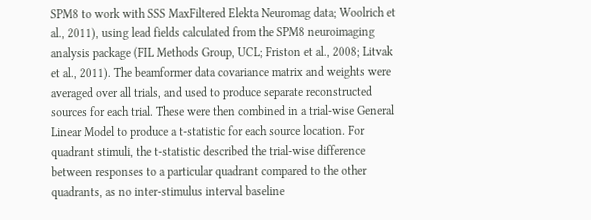SPM8 to work with SSS MaxFiltered Elekta Neuromag data; Woolrich et al., 2011), using lead fields calculated from the SPM8 neuroimaging analysis package (FIL Methods Group, UCL; Friston et al., 2008; Litvak et al., 2011). The beamformer data covariance matrix and weights were averaged over all trials, and used to produce separate reconstructed sources for each trial. These were then combined in a trial-wise General Linear Model to produce a t-statistic for each source location. For quadrant stimuli, the t-statistic described the trial-wise difference between responses to a particular quadrant compared to the other quadrants, as no inter-stimulus interval baseline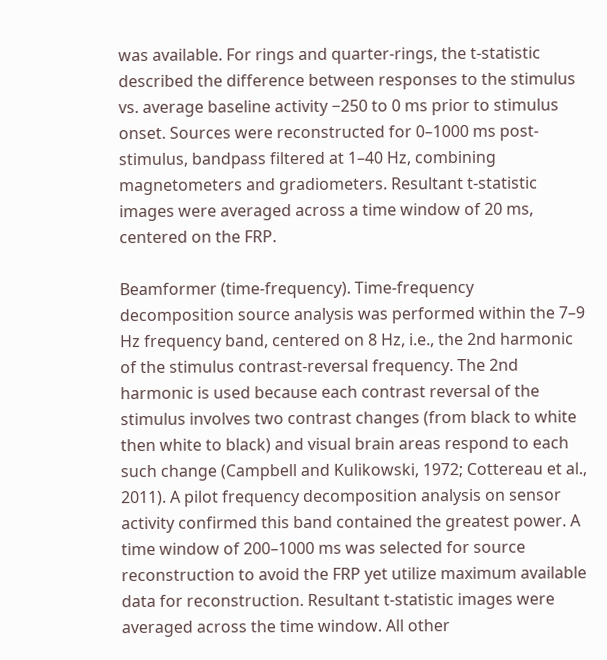was available. For rings and quarter-rings, the t-statistic described the difference between responses to the stimulus vs. average baseline activity −250 to 0 ms prior to stimulus onset. Sources were reconstructed for 0–1000 ms post-stimulus, bandpass filtered at 1–40 Hz, combining magnetometers and gradiometers. Resultant t-statistic images were averaged across a time window of 20 ms, centered on the FRP.

Beamformer (time-frequency). Time-frequency decomposition source analysis was performed within the 7–9 Hz frequency band, centered on 8 Hz, i.e., the 2nd harmonic of the stimulus contrast-reversal frequency. The 2nd harmonic is used because each contrast reversal of the stimulus involves two contrast changes (from black to white then white to black) and visual brain areas respond to each such change (Campbell and Kulikowski, 1972; Cottereau et al., 2011). A pilot frequency decomposition analysis on sensor activity confirmed this band contained the greatest power. A time window of 200–1000 ms was selected for source reconstruction to avoid the FRP yet utilize maximum available data for reconstruction. Resultant t-statistic images were averaged across the time window. All other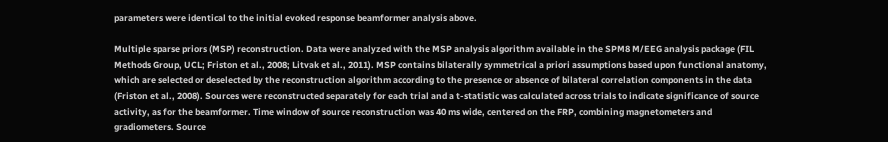parameters were identical to the initial evoked response beamformer analysis above.

Multiple sparse priors (MSP) reconstruction. Data were analyzed with the MSP analysis algorithm available in the SPM8 M/EEG analysis package (FIL Methods Group, UCL; Friston et al., 2008; Litvak et al., 2011). MSP contains bilaterally symmetrical a priori assumptions based upon functional anatomy, which are selected or deselected by the reconstruction algorithm according to the presence or absence of bilateral correlation components in the data (Friston et al., 2008). Sources were reconstructed separately for each trial and a t-statistic was calculated across trials to indicate significance of source activity, as for the beamformer. Time window of source reconstruction was 40 ms wide, centered on the FRP, combining magnetometers and gradiometers. Source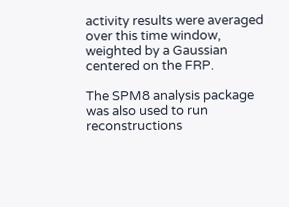activity results were averaged over this time window, weighted by a Gaussian centered on the FRP.

The SPM8 analysis package was also used to run reconstructions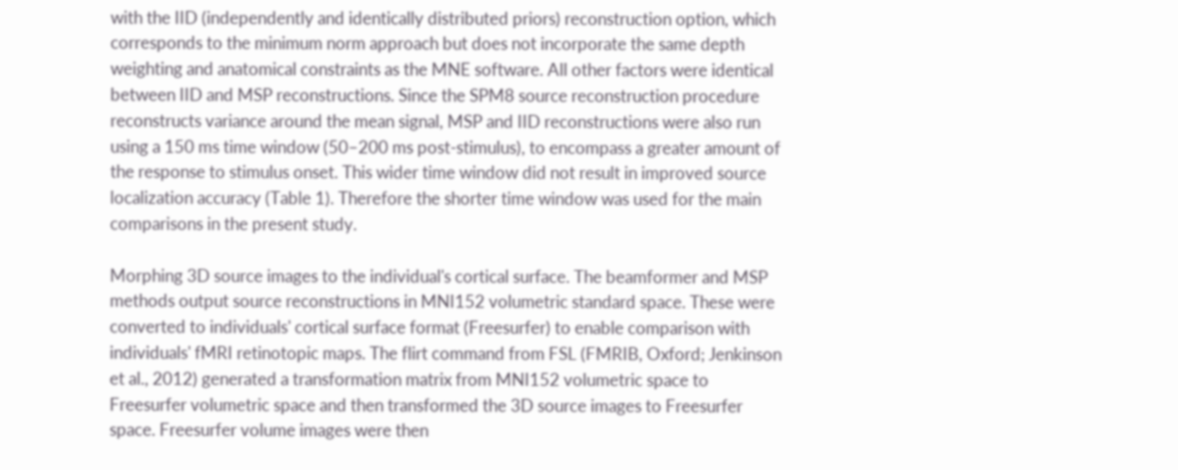with the IID (independently and identically distributed priors) reconstruction option, which corresponds to the minimum norm approach but does not incorporate the same depth weighting and anatomical constraints as the MNE software. All other factors were identical between IID and MSP reconstructions. Since the SPM8 source reconstruction procedure reconstructs variance around the mean signal, MSP and IID reconstructions were also run using a 150 ms time window (50–200 ms post-stimulus), to encompass a greater amount of the response to stimulus onset. This wider time window did not result in improved source localization accuracy (Table 1). Therefore the shorter time window was used for the main comparisons in the present study.

Morphing 3D source images to the individual's cortical surface. The beamformer and MSP methods output source reconstructions in MNI152 volumetric standard space. These were converted to individuals' cortical surface format (Freesurfer) to enable comparison with individuals' fMRI retinotopic maps. The flirt command from FSL (FMRIB, Oxford; Jenkinson et al., 2012) generated a transformation matrix from MNI152 volumetric space to Freesurfer volumetric space and then transformed the 3D source images to Freesurfer space. Freesurfer volume images were then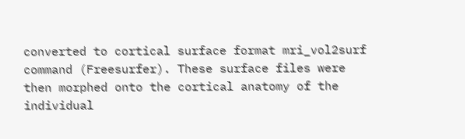converted to cortical surface format mri_vol2surf command (Freesurfer). These surface files were then morphed onto the cortical anatomy of the individual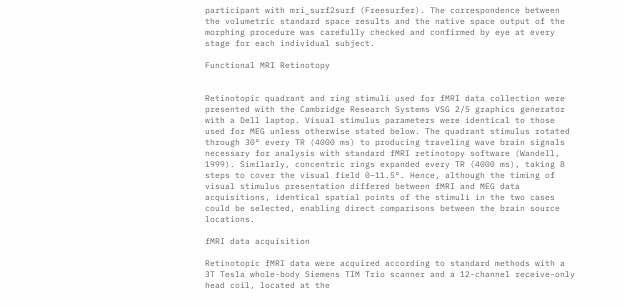participant with mri_surf2surf (Freesurfer). The correspondence between the volumetric standard space results and the native space output of the morphing procedure was carefully checked and confirmed by eye at every stage for each individual subject.

Functional MRI Retinotopy


Retinotopic quadrant and ring stimuli used for fMRI data collection were presented with the Cambridge Research Systems VSG 2/5 graphics generator with a Dell laptop. Visual stimulus parameters were identical to those used for MEG unless otherwise stated below. The quadrant stimulus rotated through 30° every TR (4000 ms) to producing traveling wave brain signals necessary for analysis with standard fMRI retinotopy software (Wandell, 1999). Similarly, concentric rings expanded every TR (4000 ms), taking 8 steps to cover the visual field 0–11.5°. Hence, although the timing of visual stimulus presentation differed between fMRI and MEG data acquisitions, identical spatial points of the stimuli in the two cases could be selected, enabling direct comparisons between the brain source locations.

fMRI data acquisition

Retinotopic fMRI data were acquired according to standard methods with a 3T Tesla whole-body Siemens TIM Trio scanner and a 12-channel receive-only head coil, located at the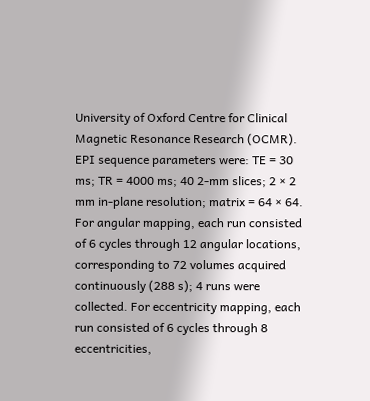University of Oxford Centre for Clinical Magnetic Resonance Research (OCMR). EPI sequence parameters were: TE = 30 ms; TR = 4000 ms; 40 2-mm slices; 2 × 2 mm in-plane resolution; matrix = 64 × 64. For angular mapping, each run consisted of 6 cycles through 12 angular locations, corresponding to 72 volumes acquired continuously (288 s); 4 runs were collected. For eccentricity mapping, each run consisted of 6 cycles through 8 eccentricities,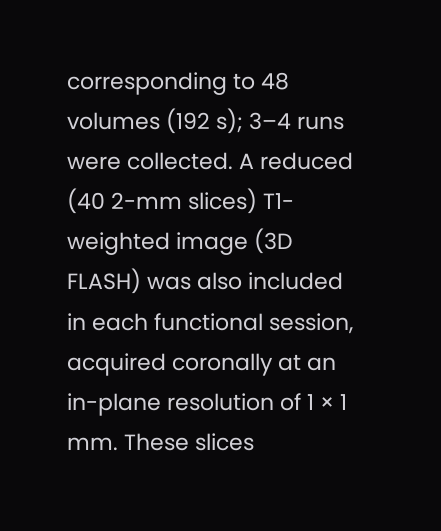corresponding to 48 volumes (192 s); 3–4 runs were collected. A reduced (40 2-mm slices) T1-weighted image (3D FLASH) was also included in each functional session, acquired coronally at an in-plane resolution of 1 × 1 mm. These slices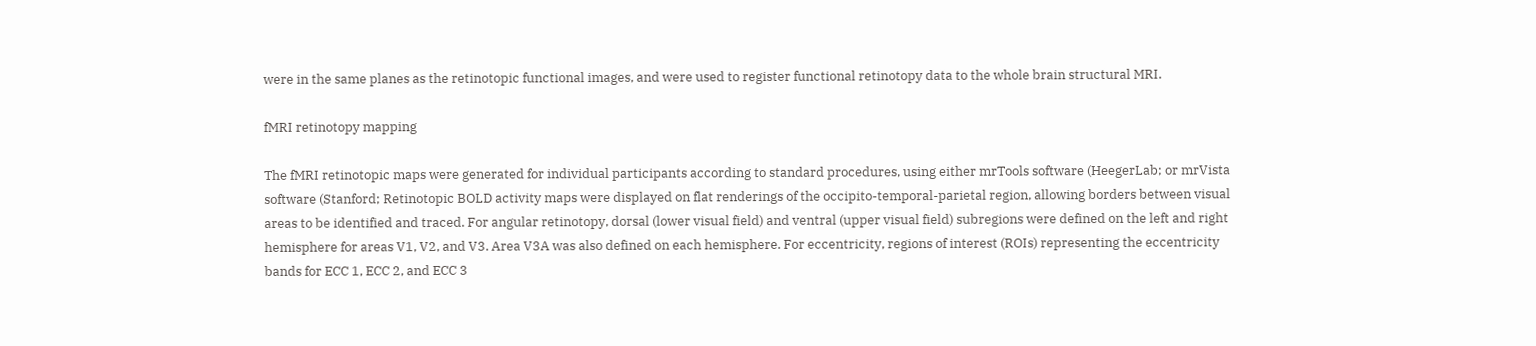were in the same planes as the retinotopic functional images, and were used to register functional retinotopy data to the whole brain structural MRI.

fMRI retinotopy mapping

The fMRI retinotopic maps were generated for individual participants according to standard procedures, using either mrTools software (HeegerLab; or mrVista software (Stanford; Retinotopic BOLD activity maps were displayed on flat renderings of the occipito-temporal-parietal region, allowing borders between visual areas to be identified and traced. For angular retinotopy, dorsal (lower visual field) and ventral (upper visual field) subregions were defined on the left and right hemisphere for areas V1, V2, and V3. Area V3A was also defined on each hemisphere. For eccentricity, regions of interest (ROIs) representing the eccentricity bands for ECC 1, ECC 2, and ECC 3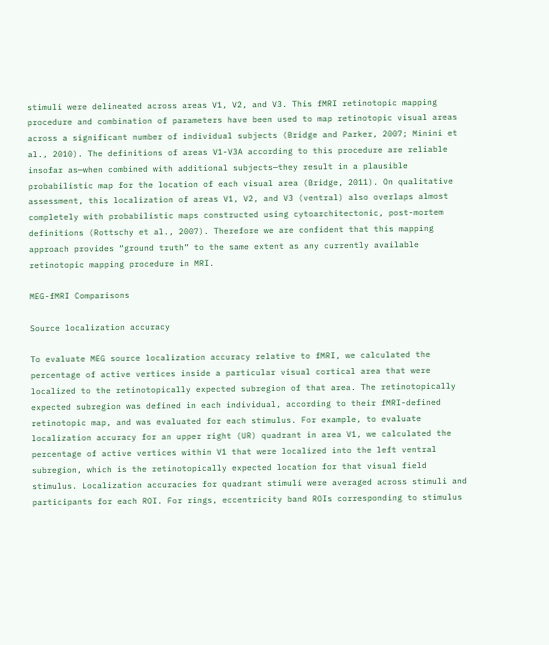stimuli were delineated across areas V1, V2, and V3. This fMRI retinotopic mapping procedure and combination of parameters have been used to map retinotopic visual areas across a significant number of individual subjects (Bridge and Parker, 2007; Minini et al., 2010). The definitions of areas V1-V3A according to this procedure are reliable insofar as—when combined with additional subjects—they result in a plausible probabilistic map for the location of each visual area (Bridge, 2011). On qualitative assessment, this localization of areas V1, V2, and V3 (ventral) also overlaps almost completely with probabilistic maps constructed using cytoarchitectonic, post-mortem definitions (Rottschy et al., 2007). Therefore we are confident that this mapping approach provides “ground truth” to the same extent as any currently available retinotopic mapping procedure in MRI.

MEG-fMRI Comparisons

Source localization accuracy

To evaluate MEG source localization accuracy relative to fMRI, we calculated the percentage of active vertices inside a particular visual cortical area that were localized to the retinotopically expected subregion of that area. The retinotopically expected subregion was defined in each individual, according to their fMRI-defined retinotopic map, and was evaluated for each stimulus. For example, to evaluate localization accuracy for an upper right (UR) quadrant in area V1, we calculated the percentage of active vertices within V1 that were localized into the left ventral subregion, which is the retinotopically expected location for that visual field stimulus. Localization accuracies for quadrant stimuli were averaged across stimuli and participants for each ROI. For rings, eccentricity band ROIs corresponding to stimulus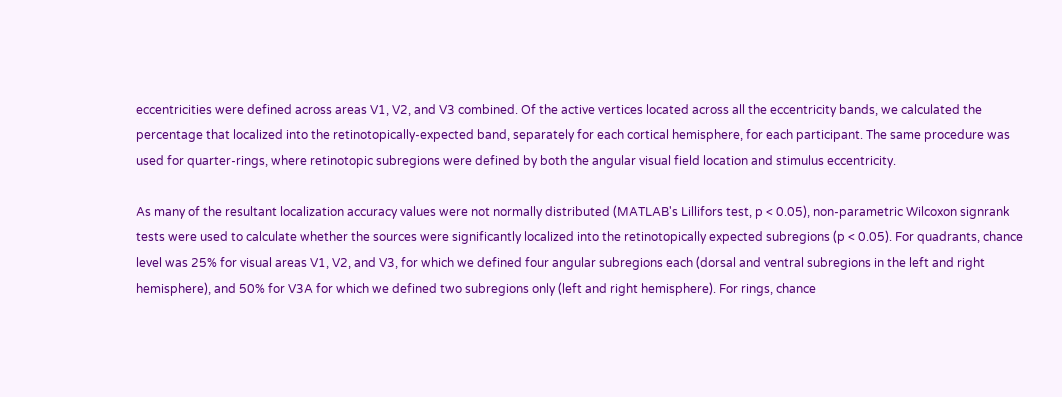eccentricities were defined across areas V1, V2, and V3 combined. Of the active vertices located across all the eccentricity bands, we calculated the percentage that localized into the retinotopically-expected band, separately for each cortical hemisphere, for each participant. The same procedure was used for quarter-rings, where retinotopic subregions were defined by both the angular visual field location and stimulus eccentricity.

As many of the resultant localization accuracy values were not normally distributed (MATLAB's Lillifors test, p < 0.05), non-parametric Wilcoxon signrank tests were used to calculate whether the sources were significantly localized into the retinotopically expected subregions (p < 0.05). For quadrants, chance level was 25% for visual areas V1, V2, and V3, for which we defined four angular subregions each (dorsal and ventral subregions in the left and right hemisphere), and 50% for V3A for which we defined two subregions only (left and right hemisphere). For rings, chance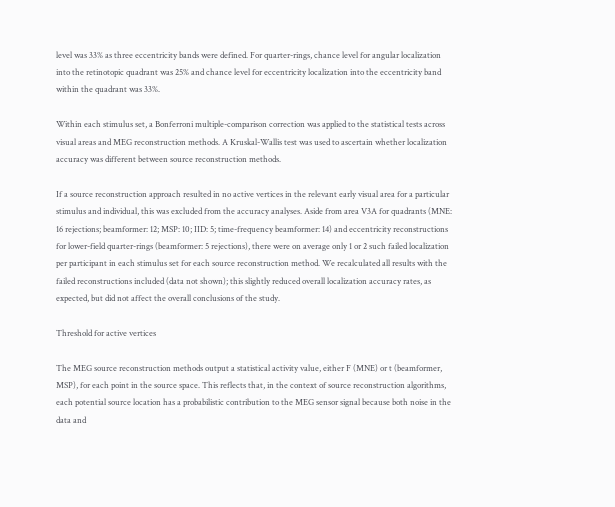level was 33% as three eccentricity bands were defined. For quarter-rings, chance level for angular localization into the retinotopic quadrant was 25% and chance level for eccentricity localization into the eccentricity band within the quadrant was 33%.

Within each stimulus set, a Bonferroni multiple-comparison correction was applied to the statistical tests across visual areas and MEG reconstruction methods. A Kruskal-Wallis test was used to ascertain whether localization accuracy was different between source reconstruction methods.

If a source reconstruction approach resulted in no active vertices in the relevant early visual area for a particular stimulus and individual, this was excluded from the accuracy analyses. Aside from area V3A for quadrants (MNE: 16 rejections; beamformer: 12; MSP: 10; IID: 5; time-frequency beamformer: 14) and eccentricity reconstructions for lower-field quarter-rings (beamformer: 5 rejections), there were on average only 1 or 2 such failed localization per participant in each stimulus set for each source reconstruction method. We recalculated all results with the failed reconstructions included (data not shown); this slightly reduced overall localization accuracy rates, as expected, but did not affect the overall conclusions of the study.

Threshold for active vertices

The MEG source reconstruction methods output a statistical activity value, either F (MNE) or t (beamformer, MSP), for each point in the source space. This reflects that, in the context of source reconstruction algorithms, each potential source location has a probabilistic contribution to the MEG sensor signal because both noise in the data and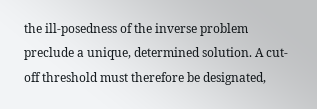the ill-posedness of the inverse problem preclude a unique, determined solution. A cut-off threshold must therefore be designated,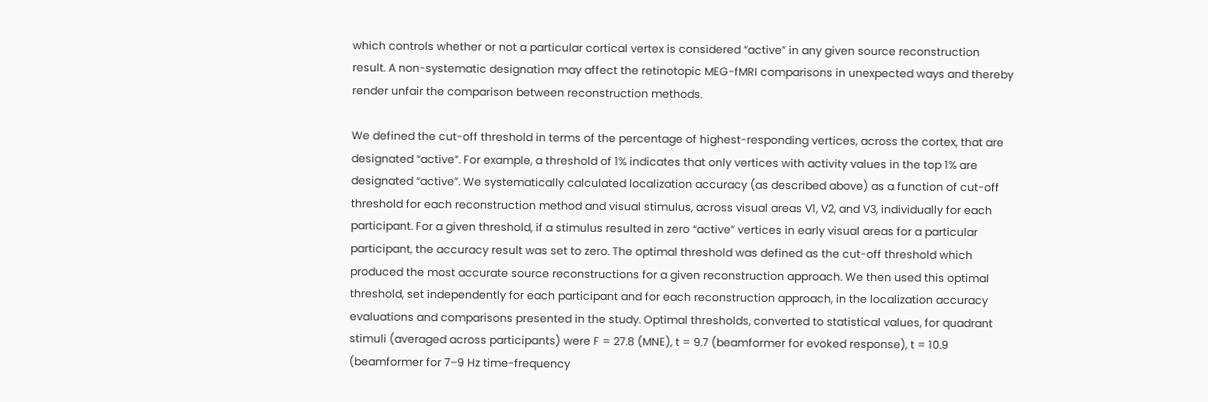which controls whether or not a particular cortical vertex is considered “active” in any given source reconstruction result. A non-systematic designation may affect the retinotopic MEG-fMRI comparisons in unexpected ways and thereby render unfair the comparison between reconstruction methods.

We defined the cut-off threshold in terms of the percentage of highest-responding vertices, across the cortex, that are designated “active”. For example, a threshold of 1% indicates that only vertices with activity values in the top 1% are designated “active”. We systematically calculated localization accuracy (as described above) as a function of cut-off threshold for each reconstruction method and visual stimulus, across visual areas V1, V2, and V3, individually for each participant. For a given threshold, if a stimulus resulted in zero “active” vertices in early visual areas for a particular participant, the accuracy result was set to zero. The optimal threshold was defined as the cut-off threshold which produced the most accurate source reconstructions for a given reconstruction approach. We then used this optimal threshold, set independently for each participant and for each reconstruction approach, in the localization accuracy evaluations and comparisons presented in the study. Optimal thresholds, converted to statistical values, for quadrant stimuli (averaged across participants) were F = 27.8 (MNE), t = 9.7 (beamformer for evoked response), t = 10.9 (beamformer for 7–9 Hz time-frequency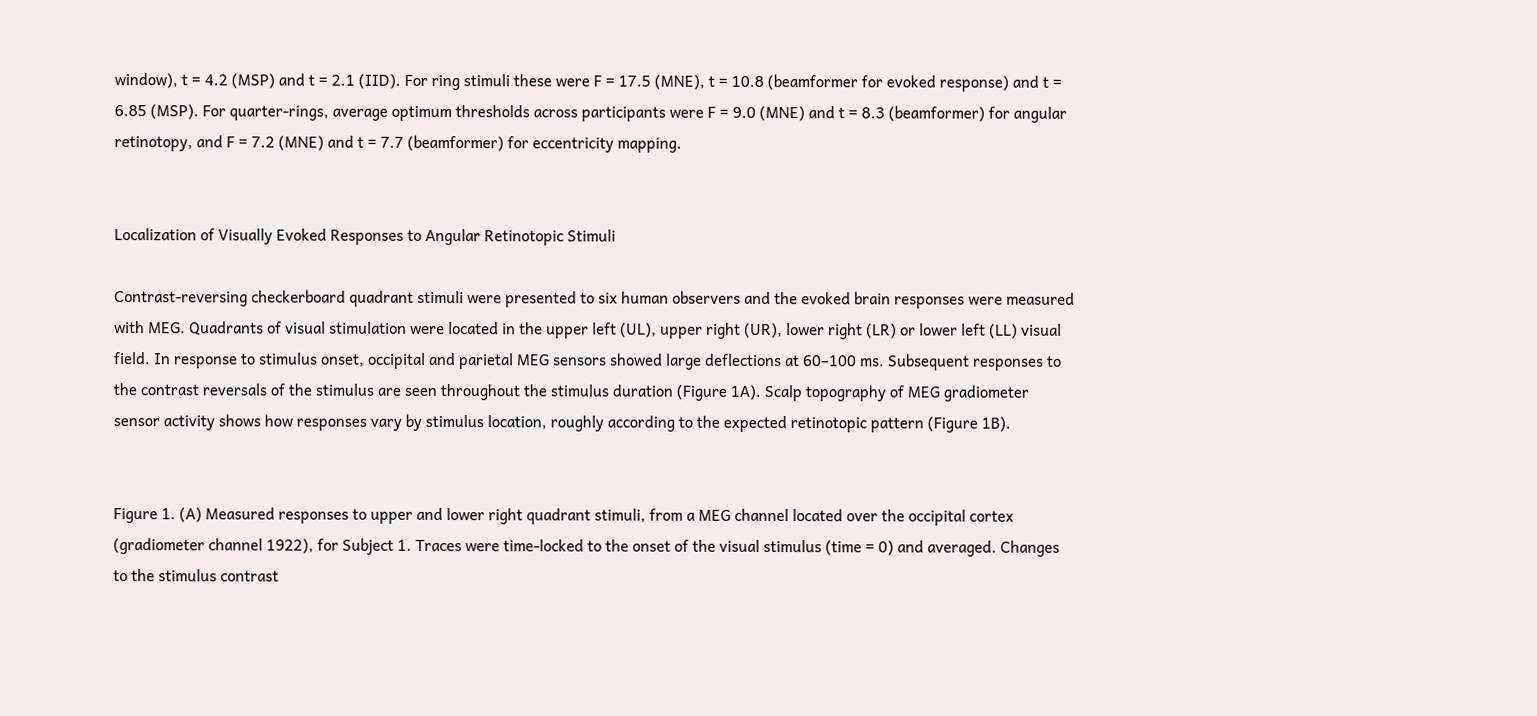window), t = 4.2 (MSP) and t = 2.1 (IID). For ring stimuli these were F = 17.5 (MNE), t = 10.8 (beamformer for evoked response) and t = 6.85 (MSP). For quarter-rings, average optimum thresholds across participants were F = 9.0 (MNE) and t = 8.3 (beamformer) for angular retinotopy, and F = 7.2 (MNE) and t = 7.7 (beamformer) for eccentricity mapping.


Localization of Visually Evoked Responses to Angular Retinotopic Stimuli

Contrast-reversing checkerboard quadrant stimuli were presented to six human observers and the evoked brain responses were measured with MEG. Quadrants of visual stimulation were located in the upper left (UL), upper right (UR), lower right (LR) or lower left (LL) visual field. In response to stimulus onset, occipital and parietal MEG sensors showed large deflections at 60–100 ms. Subsequent responses to the contrast reversals of the stimulus are seen throughout the stimulus duration (Figure 1A). Scalp topography of MEG gradiometer sensor activity shows how responses vary by stimulus location, roughly according to the expected retinotopic pattern (Figure 1B).


Figure 1. (A) Measured responses to upper and lower right quadrant stimuli, from a MEG channel located over the occipital cortex (gradiometer channel 1922), for Subject 1. Traces were time-locked to the onset of the visual stimulus (time = 0) and averaged. Changes to the stimulus contrast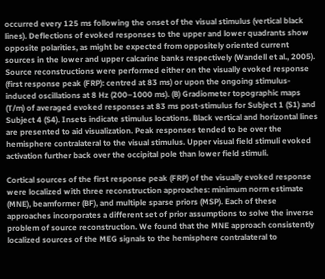occurred every 125 ms following the onset of the visual stimulus (vertical black lines). Deflections of evoked responses to the upper and lower quadrants show opposite polarities, as might be expected from oppositely oriented current sources in the lower and upper calcarine banks respectively (Wandell et al., 2005). Source reconstructions were performed either on the visually evoked response (first response peak (FRP): centred at 83 ms) or upon the ongoing stimulus-induced oscillations at 8 Hz (200–1000 ms). (B) Gradiometer topographic maps (T/m) of averaged evoked responses at 83 ms post-stimulus for Subject 1 (S1) and Subject 4 (S4). Insets indicate stimulus locations. Black vertical and horizontal lines are presented to aid visualization. Peak responses tended to be over the hemisphere contralateral to the visual stimulus. Upper visual field stimuli evoked activation further back over the occipital pole than lower field stimuli.

Cortical sources of the first response peak (FRP) of the visually evoked response were localized with three reconstruction approaches: minimum norm estimate (MNE), beamformer (BF), and multiple sparse priors (MSP). Each of these approaches incorporates a different set of prior assumptions to solve the inverse problem of source reconstruction. We found that the MNE approach consistently localized sources of the MEG signals to the hemisphere contralateral to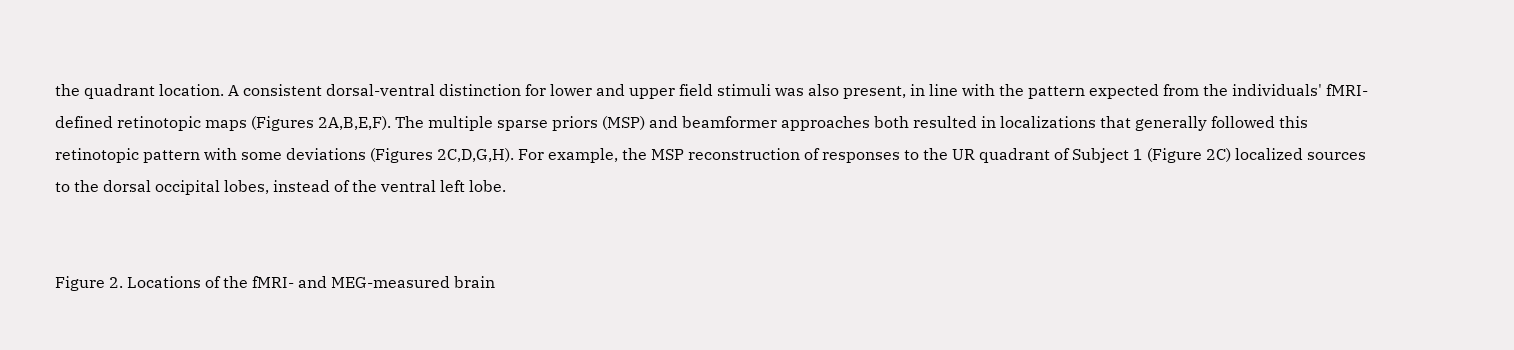the quadrant location. A consistent dorsal-ventral distinction for lower and upper field stimuli was also present, in line with the pattern expected from the individuals' fMRI-defined retinotopic maps (Figures 2A,B,E,F). The multiple sparse priors (MSP) and beamformer approaches both resulted in localizations that generally followed this retinotopic pattern with some deviations (Figures 2C,D,G,H). For example, the MSP reconstruction of responses to the UR quadrant of Subject 1 (Figure 2C) localized sources to the dorsal occipital lobes, instead of the ventral left lobe.


Figure 2. Locations of the fMRI- and MEG-measured brain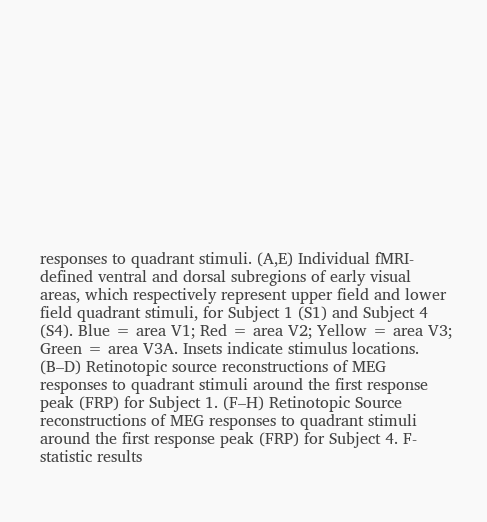responses to quadrant stimuli. (A,E) Individual fMRI-defined ventral and dorsal subregions of early visual areas, which respectively represent upper field and lower field quadrant stimuli, for Subject 1 (S1) and Subject 4 (S4). Blue = area V1; Red = area V2; Yellow = area V3; Green = area V3A. Insets indicate stimulus locations. (B–D) Retinotopic source reconstructions of MEG responses to quadrant stimuli around the first response peak (FRP) for Subject 1. (F–H) Retinotopic Source reconstructions of MEG responses to quadrant stimuli around the first response peak (FRP) for Subject 4. F-statistic results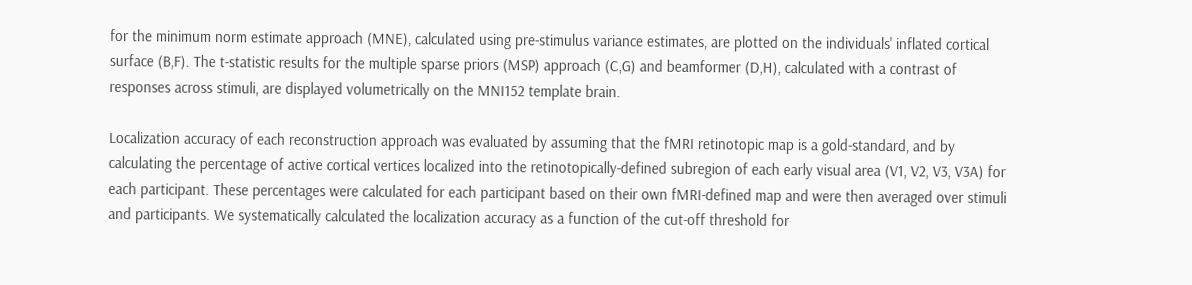for the minimum norm estimate approach (MNE), calculated using pre-stimulus variance estimates, are plotted on the individuals' inflated cortical surface (B,F). The t-statistic results for the multiple sparse priors (MSP) approach (C,G) and beamformer (D,H), calculated with a contrast of responses across stimuli, are displayed volumetrically on the MNI152 template brain.

Localization accuracy of each reconstruction approach was evaluated by assuming that the fMRI retinotopic map is a gold-standard, and by calculating the percentage of active cortical vertices localized into the retinotopically-defined subregion of each early visual area (V1, V2, V3, V3A) for each participant. These percentages were calculated for each participant based on their own fMRI-defined map and were then averaged over stimuli and participants. We systematically calculated the localization accuracy as a function of the cut-off threshold for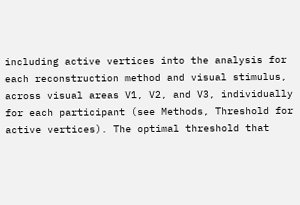including active vertices into the analysis for each reconstruction method and visual stimulus, across visual areas V1, V2, and V3, individually for each participant (see Methods, Threshold for active vertices). The optimal threshold that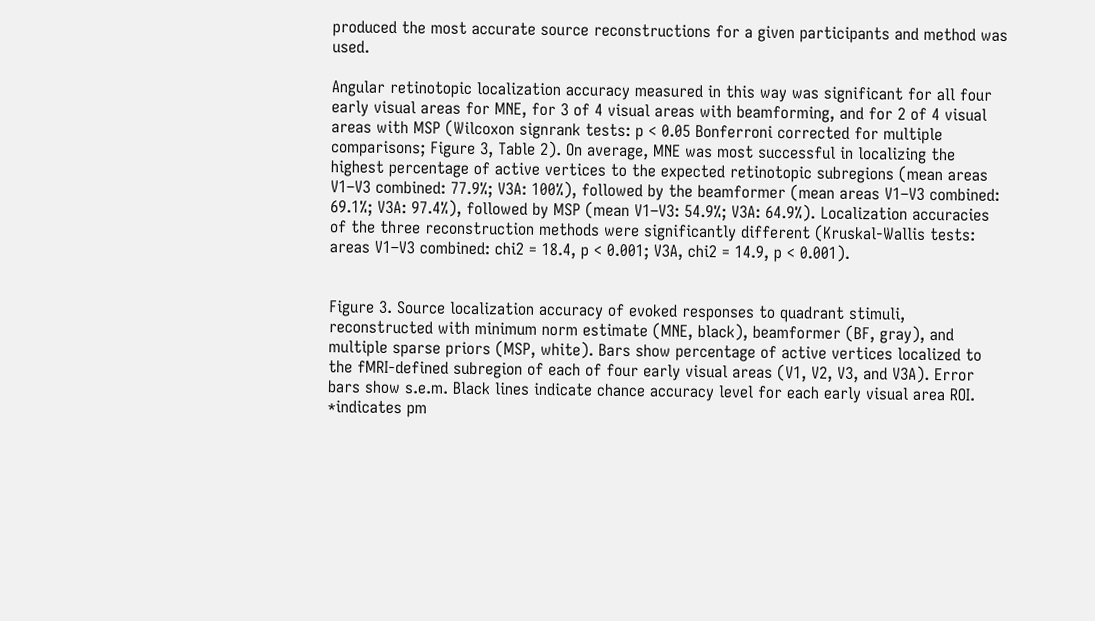produced the most accurate source reconstructions for a given participants and method was used.

Angular retinotopic localization accuracy measured in this way was significant for all four early visual areas for MNE, for 3 of 4 visual areas with beamforming, and for 2 of 4 visual areas with MSP (Wilcoxon signrank tests: p < 0.05 Bonferroni corrected for multiple comparisons; Figure 3, Table 2). On average, MNE was most successful in localizing the highest percentage of active vertices to the expected retinotopic subregions (mean areas V1–V3 combined: 77.9%; V3A: 100%), followed by the beamformer (mean areas V1–V3 combined: 69.1%; V3A: 97.4%), followed by MSP (mean V1–V3: 54.9%; V3A: 64.9%). Localization accuracies of the three reconstruction methods were significantly different (Kruskal-Wallis tests: areas V1–V3 combined: chi2 = 18.4, p < 0.001; V3A, chi2 = 14.9, p < 0.001).


Figure 3. Source localization accuracy of evoked responses to quadrant stimuli, reconstructed with minimum norm estimate (MNE, black), beamformer (BF, gray), and multiple sparse priors (MSP, white). Bars show percentage of active vertices localized to the fMRI-defined subregion of each of four early visual areas (V1, V2, V3, and V3A). Error bars show s.e.m. Black lines indicate chance accuracy level for each early visual area ROI. *indicates pm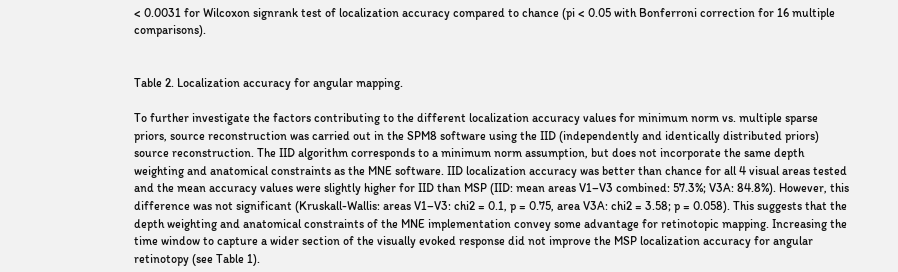< 0.0031 for Wilcoxon signrank test of localization accuracy compared to chance (pi < 0.05 with Bonferroni correction for 16 multiple comparisons).


Table 2. Localization accuracy for angular mapping.

To further investigate the factors contributing to the different localization accuracy values for minimum norm vs. multiple sparse priors, source reconstruction was carried out in the SPM8 software using the IID (independently and identically distributed priors) source reconstruction. The IID algorithm corresponds to a minimum norm assumption, but does not incorporate the same depth weighting and anatomical constraints as the MNE software. IID localization accuracy was better than chance for all 4 visual areas tested and the mean accuracy values were slightly higher for IID than MSP (IID: mean areas V1–V3 combined: 57.3%; V3A: 84.8%). However, this difference was not significant (Kruskall-Wallis: areas V1–V3: chi2 = 0.1, p = 0.75, area V3A: chi2 = 3.58; p = 0.058). This suggests that the depth weighting and anatomical constraints of the MNE implementation convey some advantage for retinotopic mapping. Increasing the time window to capture a wider section of the visually evoked response did not improve the MSP localization accuracy for angular retinotopy (see Table 1).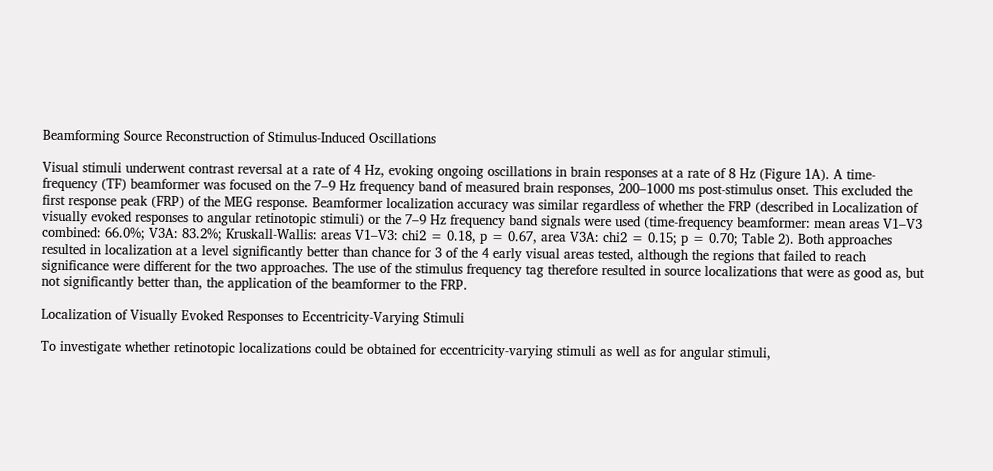Beamforming Source Reconstruction of Stimulus-Induced Oscillations

Visual stimuli underwent contrast reversal at a rate of 4 Hz, evoking ongoing oscillations in brain responses at a rate of 8 Hz (Figure 1A). A time-frequency (TF) beamformer was focused on the 7–9 Hz frequency band of measured brain responses, 200–1000 ms post-stimulus onset. This excluded the first response peak (FRP) of the MEG response. Beamformer localization accuracy was similar regardless of whether the FRP (described in Localization of visually evoked responses to angular retinotopic stimuli) or the 7–9 Hz frequency band signals were used (time-frequency beamformer: mean areas V1–V3 combined: 66.0%; V3A: 83.2%; Kruskall-Wallis: areas V1–V3: chi2 = 0.18, p = 0.67, area V3A: chi2 = 0.15; p = 0.70; Table 2). Both approaches resulted in localization at a level significantly better than chance for 3 of the 4 early visual areas tested, although the regions that failed to reach significance were different for the two approaches. The use of the stimulus frequency tag therefore resulted in source localizations that were as good as, but not significantly better than, the application of the beamformer to the FRP.

Localization of Visually Evoked Responses to Eccentricity-Varying Stimuli

To investigate whether retinotopic localizations could be obtained for eccentricity-varying stimuli as well as for angular stimuli,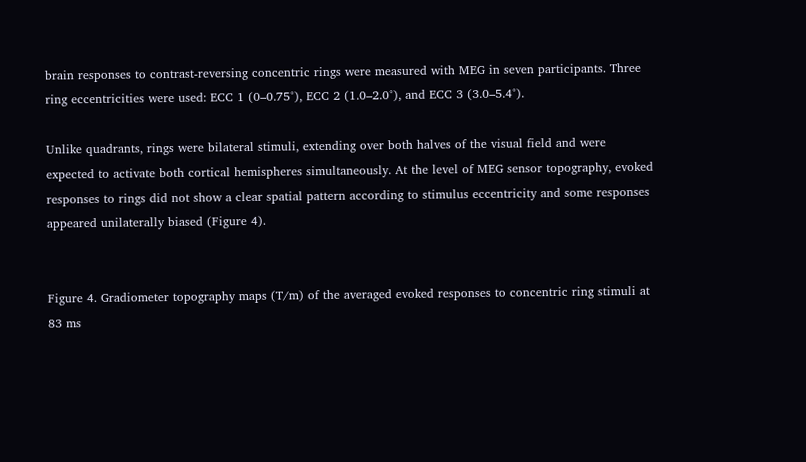brain responses to contrast-reversing concentric rings were measured with MEG in seven participants. Three ring eccentricities were used: ECC 1 (0–0.75°), ECC 2 (1.0–2.0°), and ECC 3 (3.0–5.4°).

Unlike quadrants, rings were bilateral stimuli, extending over both halves of the visual field and were expected to activate both cortical hemispheres simultaneously. At the level of MEG sensor topography, evoked responses to rings did not show a clear spatial pattern according to stimulus eccentricity and some responses appeared unilaterally biased (Figure 4).


Figure 4. Gradiometer topography maps (T/m) of the averaged evoked responses to concentric ring stimuli at 83 ms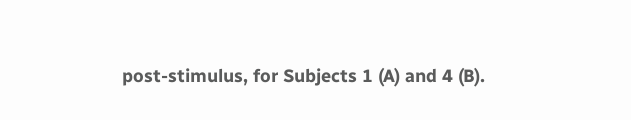post-stimulus, for Subjects 1 (A) and 4 (B).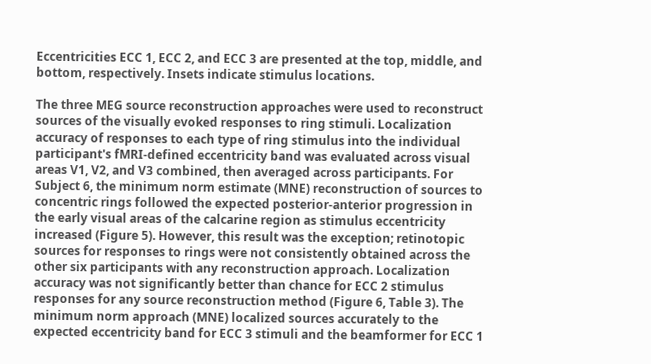Eccentricities ECC 1, ECC 2, and ECC 3 are presented at the top, middle, and bottom, respectively. Insets indicate stimulus locations.

The three MEG source reconstruction approaches were used to reconstruct sources of the visually evoked responses to ring stimuli. Localization accuracy of responses to each type of ring stimulus into the individual participant's fMRI-defined eccentricity band was evaluated across visual areas V1, V2, and V3 combined, then averaged across participants. For Subject 6, the minimum norm estimate (MNE) reconstruction of sources to concentric rings followed the expected posterior-anterior progression in the early visual areas of the calcarine region as stimulus eccentricity increased (Figure 5). However, this result was the exception; retinotopic sources for responses to rings were not consistently obtained across the other six participants with any reconstruction approach. Localization accuracy was not significantly better than chance for ECC 2 stimulus responses for any source reconstruction method (Figure 6, Table 3). The minimum norm approach (MNE) localized sources accurately to the expected eccentricity band for ECC 3 stimuli and the beamformer for ECC 1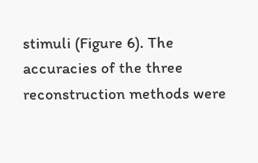stimuli (Figure 6). The accuracies of the three reconstruction methods were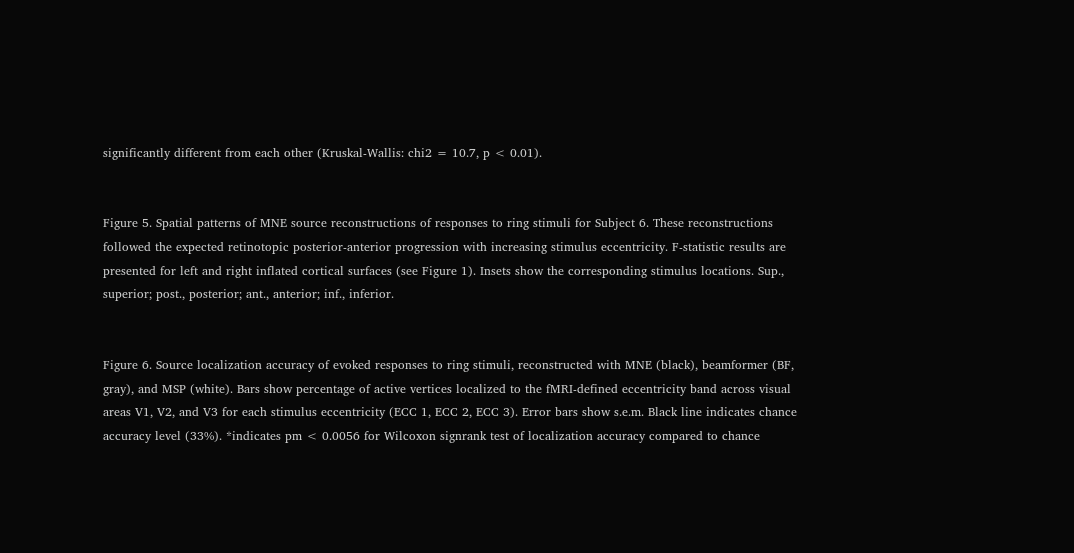significantly different from each other (Kruskal-Wallis: chi2 = 10.7, p < 0.01).


Figure 5. Spatial patterns of MNE source reconstructions of responses to ring stimuli for Subject 6. These reconstructions followed the expected retinotopic posterior-anterior progression with increasing stimulus eccentricity. F-statistic results are presented for left and right inflated cortical surfaces (see Figure 1). Insets show the corresponding stimulus locations. Sup., superior; post., posterior; ant., anterior; inf., inferior.


Figure 6. Source localization accuracy of evoked responses to ring stimuli, reconstructed with MNE (black), beamformer (BF, gray), and MSP (white). Bars show percentage of active vertices localized to the fMRI-defined eccentricity band across visual areas V1, V2, and V3 for each stimulus eccentricity (ECC 1, ECC 2, ECC 3). Error bars show s.e.m. Black line indicates chance accuracy level (33%). *indicates pm < 0.0056 for Wilcoxon signrank test of localization accuracy compared to chance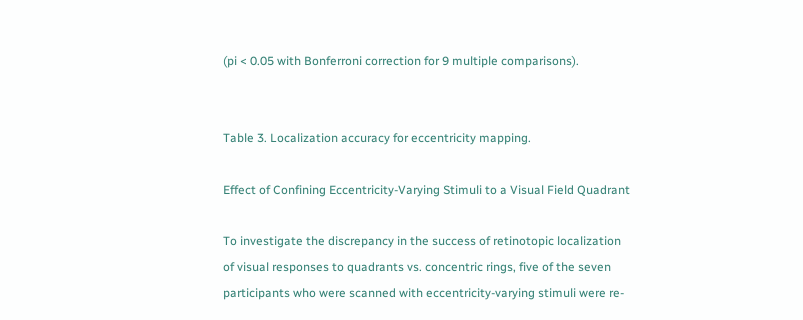(pi < 0.05 with Bonferroni correction for 9 multiple comparisons).


Table 3. Localization accuracy for eccentricity mapping.

Effect of Confining Eccentricity-Varying Stimuli to a Visual Field Quadrant

To investigate the discrepancy in the success of retinotopic localization of visual responses to quadrants vs. concentric rings, five of the seven participants who were scanned with eccentricity-varying stimuli were re-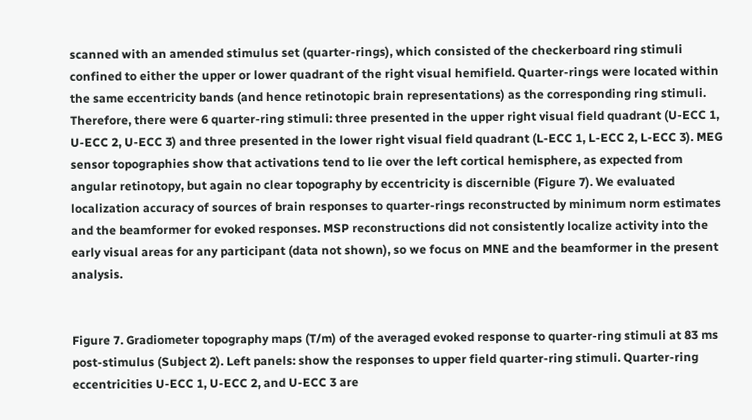scanned with an amended stimulus set (quarter-rings), which consisted of the checkerboard ring stimuli confined to either the upper or lower quadrant of the right visual hemifield. Quarter-rings were located within the same eccentricity bands (and hence retinotopic brain representations) as the corresponding ring stimuli. Therefore, there were 6 quarter-ring stimuli: three presented in the upper right visual field quadrant (U-ECC 1, U-ECC 2, U-ECC 3) and three presented in the lower right visual field quadrant (L-ECC 1, L-ECC 2, L-ECC 3). MEG sensor topographies show that activations tend to lie over the left cortical hemisphere, as expected from angular retinotopy, but again no clear topography by eccentricity is discernible (Figure 7). We evaluated localization accuracy of sources of brain responses to quarter-rings reconstructed by minimum norm estimates and the beamformer for evoked responses. MSP reconstructions did not consistently localize activity into the early visual areas for any participant (data not shown), so we focus on MNE and the beamformer in the present analysis.


Figure 7. Gradiometer topography maps (T/m) of the averaged evoked response to quarter-ring stimuli at 83 ms post-stimulus (Subject 2). Left panels: show the responses to upper field quarter-ring stimuli. Quarter-ring eccentricities U-ECC 1, U-ECC 2, and U-ECC 3 are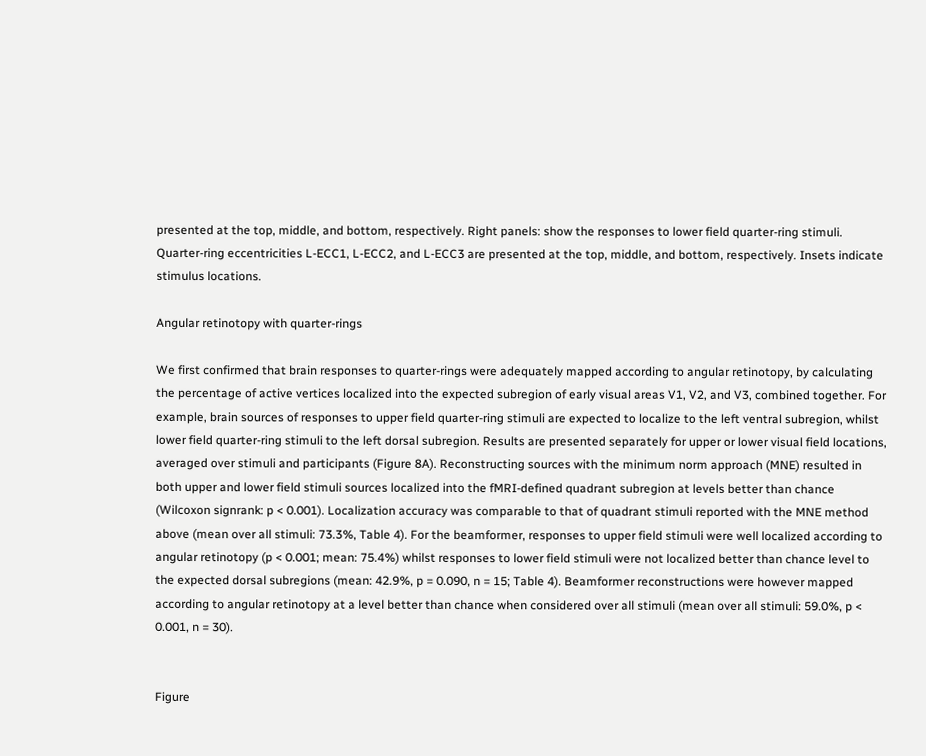presented at the top, middle, and bottom, respectively. Right panels: show the responses to lower field quarter-ring stimuli. Quarter-ring eccentricities L-ECC1, L-ECC2, and L-ECC3 are presented at the top, middle, and bottom, respectively. Insets indicate stimulus locations.

Angular retinotopy with quarter-rings

We first confirmed that brain responses to quarter-rings were adequately mapped according to angular retinotopy, by calculating the percentage of active vertices localized into the expected subregion of early visual areas V1, V2, and V3, combined together. For example, brain sources of responses to upper field quarter-ring stimuli are expected to localize to the left ventral subregion, whilst lower field quarter-ring stimuli to the left dorsal subregion. Results are presented separately for upper or lower visual field locations, averaged over stimuli and participants (Figure 8A). Reconstructing sources with the minimum norm approach (MNE) resulted in both upper and lower field stimuli sources localized into the fMRI-defined quadrant subregion at levels better than chance (Wilcoxon signrank: p < 0.001). Localization accuracy was comparable to that of quadrant stimuli reported with the MNE method above (mean over all stimuli: 73.3%, Table 4). For the beamformer, responses to upper field stimuli were well localized according to angular retinotopy (p < 0.001; mean: 75.4%) whilst responses to lower field stimuli were not localized better than chance level to the expected dorsal subregions (mean: 42.9%, p = 0.090, n = 15; Table 4). Beamformer reconstructions were however mapped according to angular retinotopy at a level better than chance when considered over all stimuli (mean over all stimuli: 59.0%, p < 0.001, n = 30).


Figure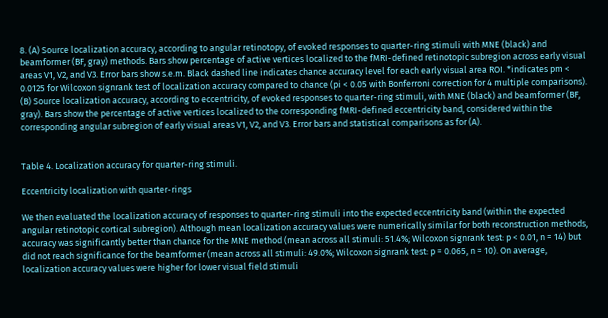8. (A) Source localization accuracy, according to angular retinotopy, of evoked responses to quarter-ring stimuli with MNE (black) and beamformer (BF, gray) methods. Bars show percentage of active vertices localized to the fMRI-defined retinotopic subregion across early visual areas V1, V2, and V3. Error bars show s.e.m. Black dashed line indicates chance accuracy level for each early visual area ROI. *indicates pm < 0.0125 for Wilcoxon signrank test of localization accuracy compared to chance (pi < 0.05 with Bonferroni correction for 4 multiple comparisons). (B) Source localization accuracy, according to eccentricity, of evoked responses to quarter-ring stimuli, with MNE (black) and beamformer (BF, gray). Bars show the percentage of active vertices localized to the corresponding fMRI-defined eccentricity band, considered within the corresponding angular subregion of early visual areas V1, V2, and V3. Error bars and statistical comparisons as for (A).


Table 4. Localization accuracy for quarter-ring stimuli.

Eccentricity localization with quarter-rings

We then evaluated the localization accuracy of responses to quarter-ring stimuli into the expected eccentricity band (within the expected angular retinotopic cortical subregion). Although mean localization accuracy values were numerically similar for both reconstruction methods, accuracy was significantly better than chance for the MNE method (mean across all stimuli: 51.4%; Wilcoxon signrank test: p < 0.01, n = 14) but did not reach significance for the beamformer (mean across all stimuli: 49.0%; Wilcoxon signrank test: p = 0.065, n = 10). On average, localization accuracy values were higher for lower visual field stimuli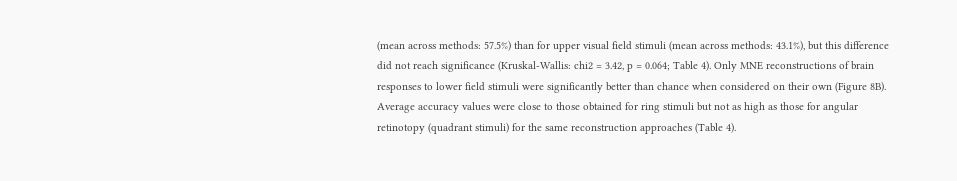(mean across methods: 57.5%) than for upper visual field stimuli (mean across methods: 43.1%), but this difference did not reach significance (Kruskal-Wallis: chi2 = 3.42, p = 0.064; Table 4). Only MNE reconstructions of brain responses to lower field stimuli were significantly better than chance when considered on their own (Figure 8B). Average accuracy values were close to those obtained for ring stimuli but not as high as those for angular retinotopy (quadrant stimuli) for the same reconstruction approaches (Table 4).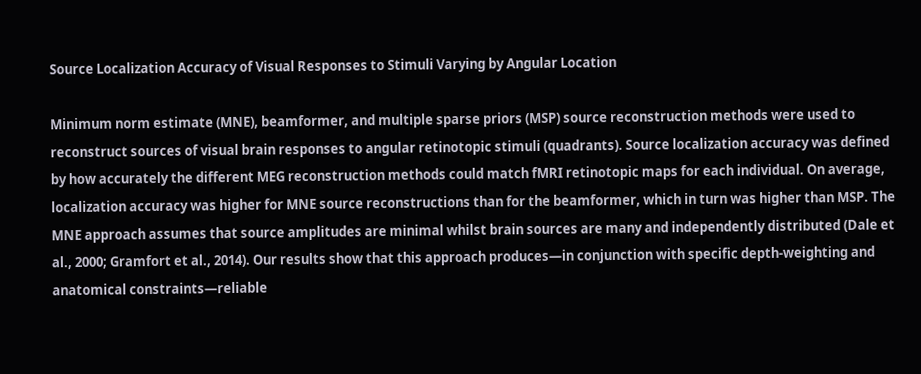Source Localization Accuracy of Visual Responses to Stimuli Varying by Angular Location

Minimum norm estimate (MNE), beamformer, and multiple sparse priors (MSP) source reconstruction methods were used to reconstruct sources of visual brain responses to angular retinotopic stimuli (quadrants). Source localization accuracy was defined by how accurately the different MEG reconstruction methods could match fMRI retinotopic maps for each individual. On average, localization accuracy was higher for MNE source reconstructions than for the beamformer, which in turn was higher than MSP. The MNE approach assumes that source amplitudes are minimal whilst brain sources are many and independently distributed (Dale et al., 2000; Gramfort et al., 2014). Our results show that this approach produces—in conjunction with specific depth-weighting and anatomical constraints—reliable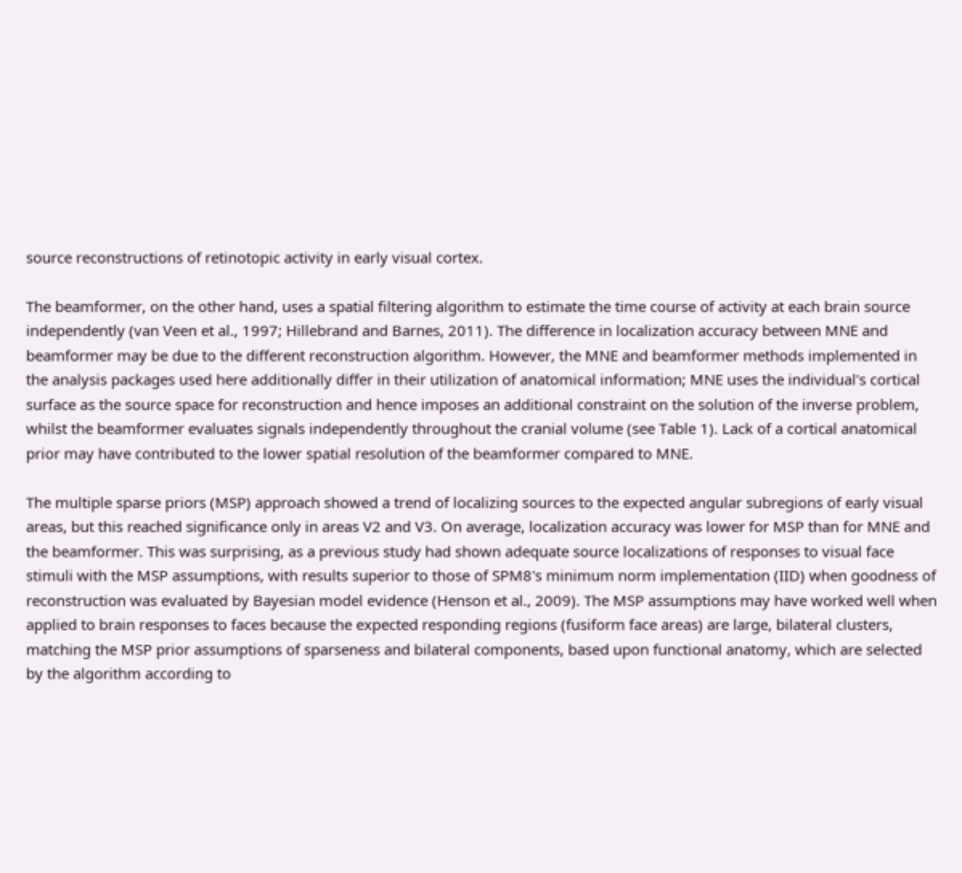source reconstructions of retinotopic activity in early visual cortex.

The beamformer, on the other hand, uses a spatial filtering algorithm to estimate the time course of activity at each brain source independently (van Veen et al., 1997; Hillebrand and Barnes, 2011). The difference in localization accuracy between MNE and beamformer may be due to the different reconstruction algorithm. However, the MNE and beamformer methods implemented in the analysis packages used here additionally differ in their utilization of anatomical information; MNE uses the individual's cortical surface as the source space for reconstruction and hence imposes an additional constraint on the solution of the inverse problem, whilst the beamformer evaluates signals independently throughout the cranial volume (see Table 1). Lack of a cortical anatomical prior may have contributed to the lower spatial resolution of the beamformer compared to MNE.

The multiple sparse priors (MSP) approach showed a trend of localizing sources to the expected angular subregions of early visual areas, but this reached significance only in areas V2 and V3. On average, localization accuracy was lower for MSP than for MNE and the beamformer. This was surprising, as a previous study had shown adequate source localizations of responses to visual face stimuli with the MSP assumptions, with results superior to those of SPM8's minimum norm implementation (IID) when goodness of reconstruction was evaluated by Bayesian model evidence (Henson et al., 2009). The MSP assumptions may have worked well when applied to brain responses to faces because the expected responding regions (fusiform face areas) are large, bilateral clusters, matching the MSP prior assumptions of sparseness and bilateral components, based upon functional anatomy, which are selected by the algorithm according to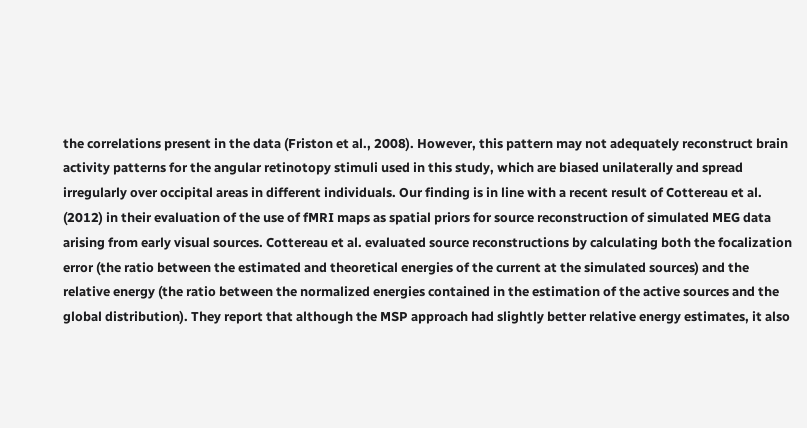the correlations present in the data (Friston et al., 2008). However, this pattern may not adequately reconstruct brain activity patterns for the angular retinotopy stimuli used in this study, which are biased unilaterally and spread irregularly over occipital areas in different individuals. Our finding is in line with a recent result of Cottereau et al. (2012) in their evaluation of the use of fMRI maps as spatial priors for source reconstruction of simulated MEG data arising from early visual sources. Cottereau et al. evaluated source reconstructions by calculating both the focalization error (the ratio between the estimated and theoretical energies of the current at the simulated sources) and the relative energy (the ratio between the normalized energies contained in the estimation of the active sources and the global distribution). They report that although the MSP approach had slightly better relative energy estimates, it also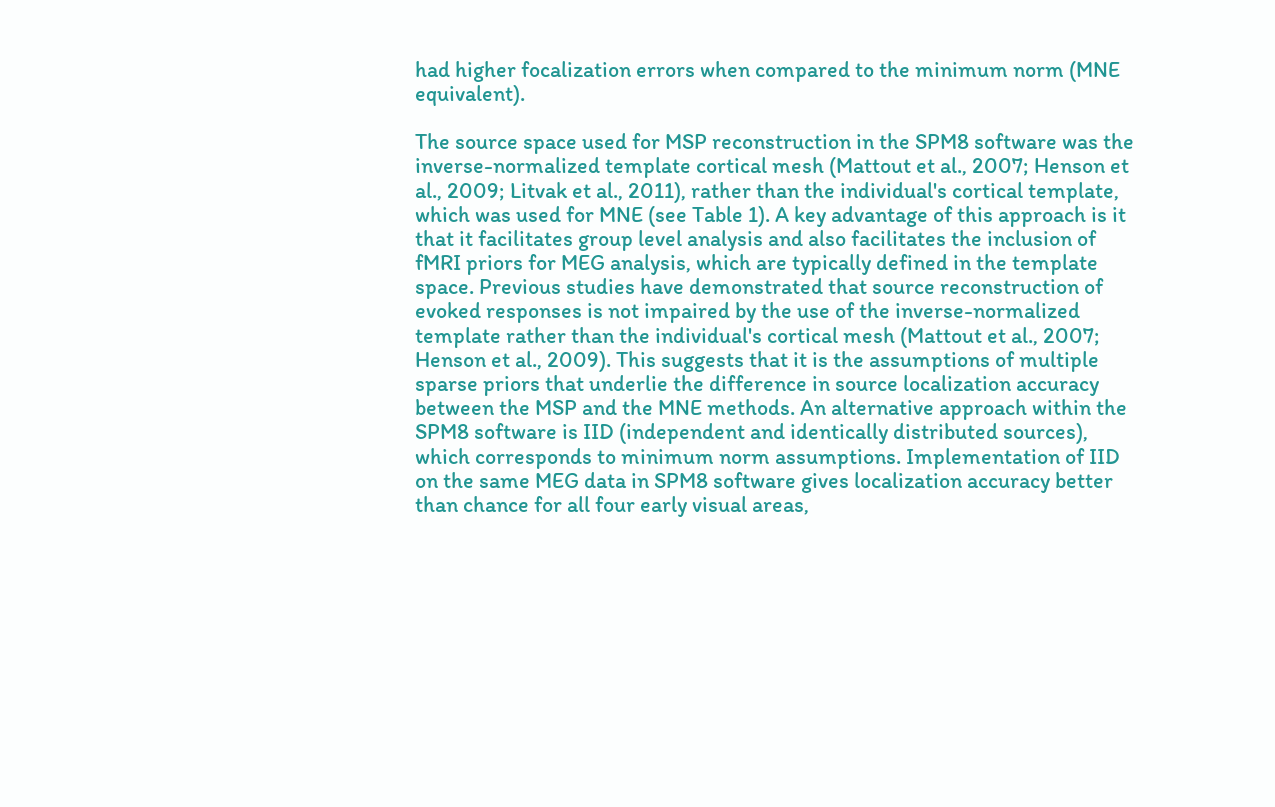had higher focalization errors when compared to the minimum norm (MNE equivalent).

The source space used for MSP reconstruction in the SPM8 software was the inverse-normalized template cortical mesh (Mattout et al., 2007; Henson et al., 2009; Litvak et al., 2011), rather than the individual's cortical template, which was used for MNE (see Table 1). A key advantage of this approach is it that it facilitates group level analysis and also facilitates the inclusion of fMRI priors for MEG analysis, which are typically defined in the template space. Previous studies have demonstrated that source reconstruction of evoked responses is not impaired by the use of the inverse-normalized template rather than the individual's cortical mesh (Mattout et al., 2007; Henson et al., 2009). This suggests that it is the assumptions of multiple sparse priors that underlie the difference in source localization accuracy between the MSP and the MNE methods. An alternative approach within the SPM8 software is IID (independent and identically distributed sources), which corresponds to minimum norm assumptions. Implementation of IID on the same MEG data in SPM8 software gives localization accuracy better than chance for all four early visual areas,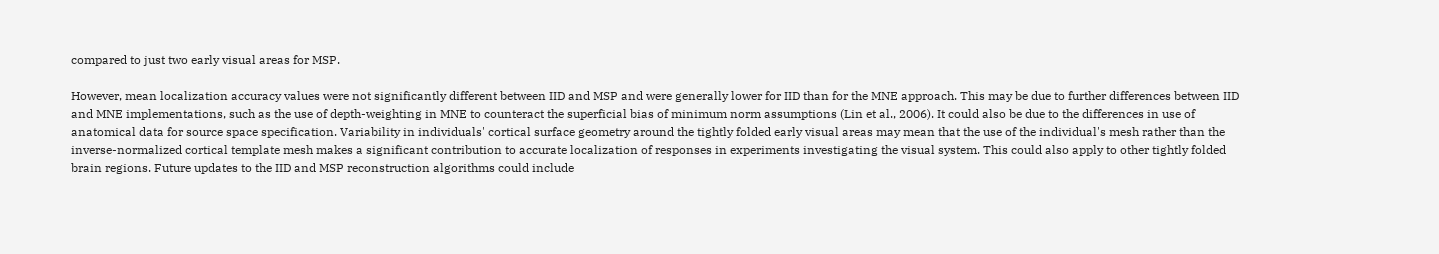compared to just two early visual areas for MSP.

However, mean localization accuracy values were not significantly different between IID and MSP and were generally lower for IID than for the MNE approach. This may be due to further differences between IID and MNE implementations, such as the use of depth-weighting in MNE to counteract the superficial bias of minimum norm assumptions (Lin et al., 2006). It could also be due to the differences in use of anatomical data for source space specification. Variability in individuals' cortical surface geometry around the tightly folded early visual areas may mean that the use of the individual's mesh rather than the inverse-normalized cortical template mesh makes a significant contribution to accurate localization of responses in experiments investigating the visual system. This could also apply to other tightly folded brain regions. Future updates to the IID and MSP reconstruction algorithms could include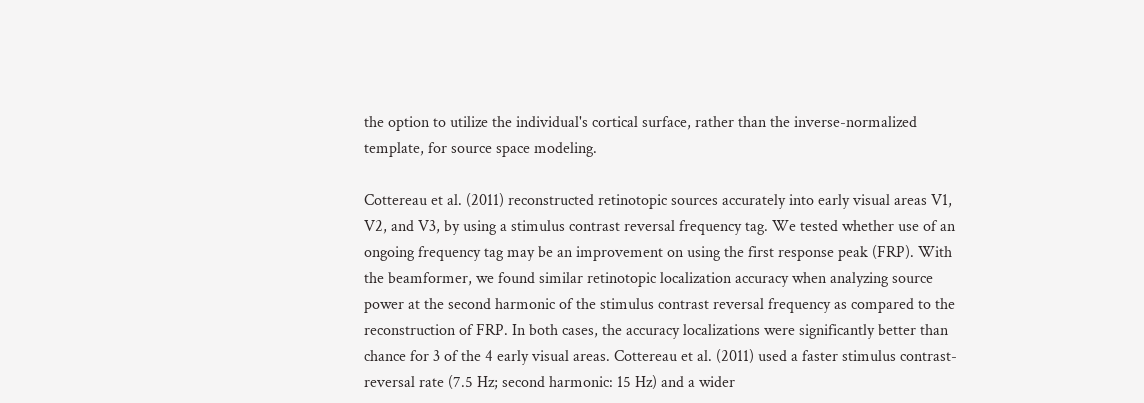the option to utilize the individual's cortical surface, rather than the inverse-normalized template, for source space modeling.

Cottereau et al. (2011) reconstructed retinotopic sources accurately into early visual areas V1, V2, and V3, by using a stimulus contrast reversal frequency tag. We tested whether use of an ongoing frequency tag may be an improvement on using the first response peak (FRP). With the beamformer, we found similar retinotopic localization accuracy when analyzing source power at the second harmonic of the stimulus contrast reversal frequency as compared to the reconstruction of FRP. In both cases, the accuracy localizations were significantly better than chance for 3 of the 4 early visual areas. Cottereau et al. (2011) used a faster stimulus contrast-reversal rate (7.5 Hz; second harmonic: 15 Hz) and a wider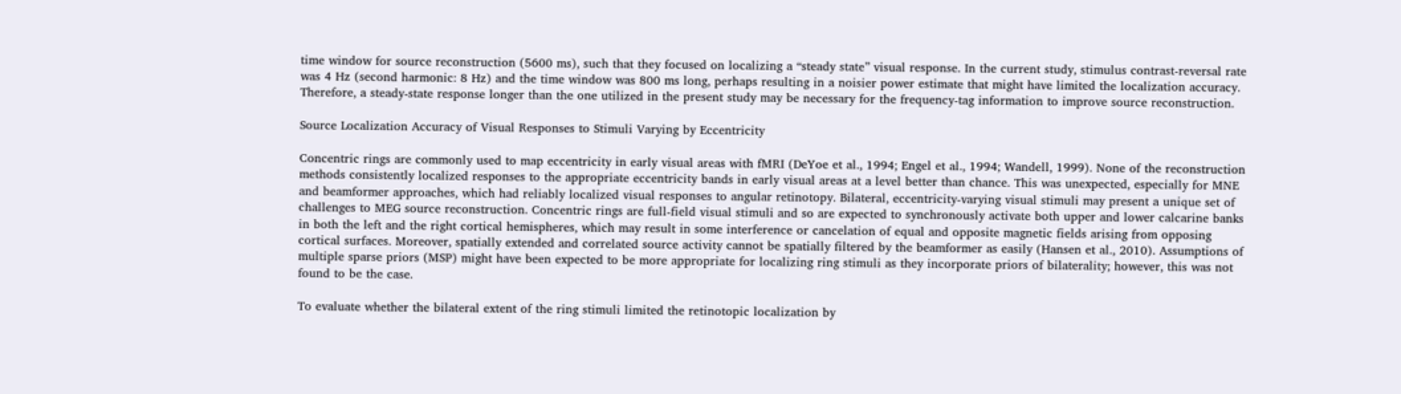time window for source reconstruction (5600 ms), such that they focused on localizing a “steady state” visual response. In the current study, stimulus contrast-reversal rate was 4 Hz (second harmonic: 8 Hz) and the time window was 800 ms long, perhaps resulting in a noisier power estimate that might have limited the localization accuracy. Therefore, a steady-state response longer than the one utilized in the present study may be necessary for the frequency-tag information to improve source reconstruction.

Source Localization Accuracy of Visual Responses to Stimuli Varying by Eccentricity

Concentric rings are commonly used to map eccentricity in early visual areas with fMRI (DeYoe et al., 1994; Engel et al., 1994; Wandell, 1999). None of the reconstruction methods consistently localized responses to the appropriate eccentricity bands in early visual areas at a level better than chance. This was unexpected, especially for MNE and beamformer approaches, which had reliably localized visual responses to angular retinotopy. Bilateral, eccentricity-varying visual stimuli may present a unique set of challenges to MEG source reconstruction. Concentric rings are full-field visual stimuli and so are expected to synchronously activate both upper and lower calcarine banks in both the left and the right cortical hemispheres, which may result in some interference or cancelation of equal and opposite magnetic fields arising from opposing cortical surfaces. Moreover, spatially extended and correlated source activity cannot be spatially filtered by the beamformer as easily (Hansen et al., 2010). Assumptions of multiple sparse priors (MSP) might have been expected to be more appropriate for localizing ring stimuli as they incorporate priors of bilaterality; however, this was not found to be the case.

To evaluate whether the bilateral extent of the ring stimuli limited the retinotopic localization by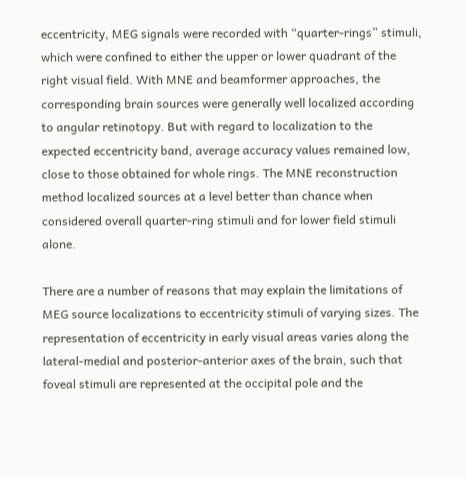eccentricity, MEG signals were recorded with “quarter-rings” stimuli, which were confined to either the upper or lower quadrant of the right visual field. With MNE and beamformer approaches, the corresponding brain sources were generally well localized according to angular retinotopy. But with regard to localization to the expected eccentricity band, average accuracy values remained low, close to those obtained for whole rings. The MNE reconstruction method localized sources at a level better than chance when considered overall quarter-ring stimuli and for lower field stimuli alone.

There are a number of reasons that may explain the limitations of MEG source localizations to eccentricity stimuli of varying sizes. The representation of eccentricity in early visual areas varies along the lateral-medial and posterior-anterior axes of the brain, such that foveal stimuli are represented at the occipital pole and the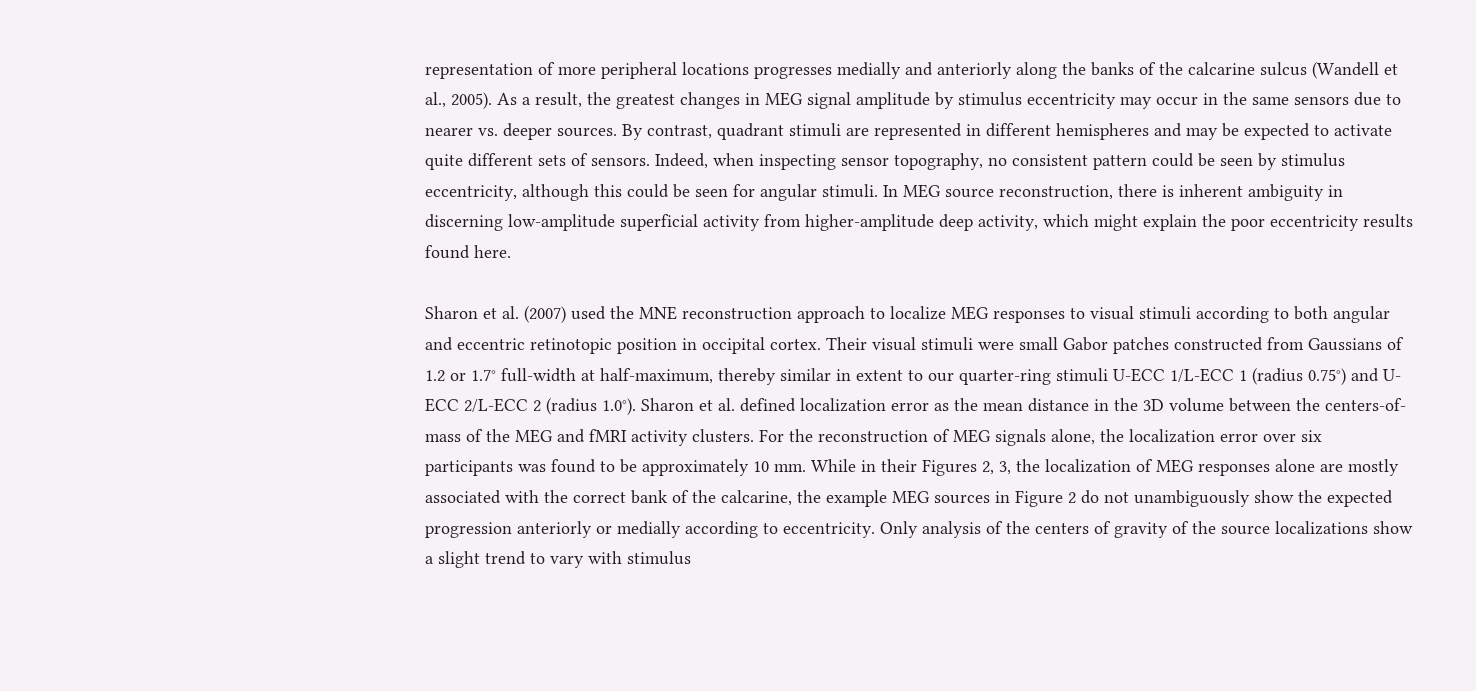representation of more peripheral locations progresses medially and anteriorly along the banks of the calcarine sulcus (Wandell et al., 2005). As a result, the greatest changes in MEG signal amplitude by stimulus eccentricity may occur in the same sensors due to nearer vs. deeper sources. By contrast, quadrant stimuli are represented in different hemispheres and may be expected to activate quite different sets of sensors. Indeed, when inspecting sensor topography, no consistent pattern could be seen by stimulus eccentricity, although this could be seen for angular stimuli. In MEG source reconstruction, there is inherent ambiguity in discerning low-amplitude superficial activity from higher-amplitude deep activity, which might explain the poor eccentricity results found here.

Sharon et al. (2007) used the MNE reconstruction approach to localize MEG responses to visual stimuli according to both angular and eccentric retinotopic position in occipital cortex. Their visual stimuli were small Gabor patches constructed from Gaussians of 1.2 or 1.7° full-width at half-maximum, thereby similar in extent to our quarter-ring stimuli U-ECC 1/L-ECC 1 (radius 0.75°) and U-ECC 2/L-ECC 2 (radius 1.0°). Sharon et al. defined localization error as the mean distance in the 3D volume between the centers-of-mass of the MEG and fMRI activity clusters. For the reconstruction of MEG signals alone, the localization error over six participants was found to be approximately 10 mm. While in their Figures 2, 3, the localization of MEG responses alone are mostly associated with the correct bank of the calcarine, the example MEG sources in Figure 2 do not unambiguously show the expected progression anteriorly or medially according to eccentricity. Only analysis of the centers of gravity of the source localizations show a slight trend to vary with stimulus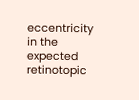eccentricity in the expected retinotopic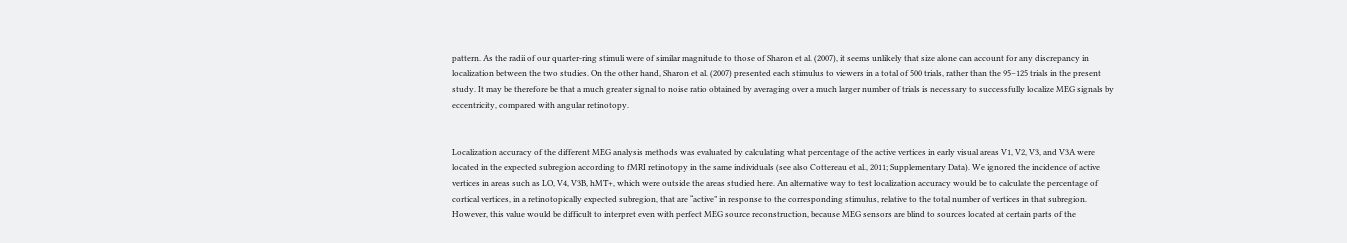pattern. As the radii of our quarter-ring stimuli were of similar magnitude to those of Sharon et al. (2007), it seems unlikely that size alone can account for any discrepancy in localization between the two studies. On the other hand, Sharon et al. (2007) presented each stimulus to viewers in a total of 500 trials, rather than the 95–125 trials in the present study. It may be therefore be that a much greater signal to noise ratio obtained by averaging over a much larger number of trials is necessary to successfully localize MEG signals by eccentricity, compared with angular retinotopy.


Localization accuracy of the different MEG analysis methods was evaluated by calculating what percentage of the active vertices in early visual areas V1, V2, V3, and V3A were located in the expected subregion according to fMRI retinotopy in the same individuals (see also Cottereau et al., 2011; Supplementary Data). We ignored the incidence of active vertices in areas such as LO, V4, V3B, hMT+, which were outside the areas studied here. An alternative way to test localization accuracy would be to calculate the percentage of cortical vertices, in a retinotopically expected subregion, that are “active” in response to the corresponding stimulus, relative to the total number of vertices in that subregion. However, this value would be difficult to interpret even with perfect MEG source reconstruction, because MEG sensors are blind to sources located at certain parts of the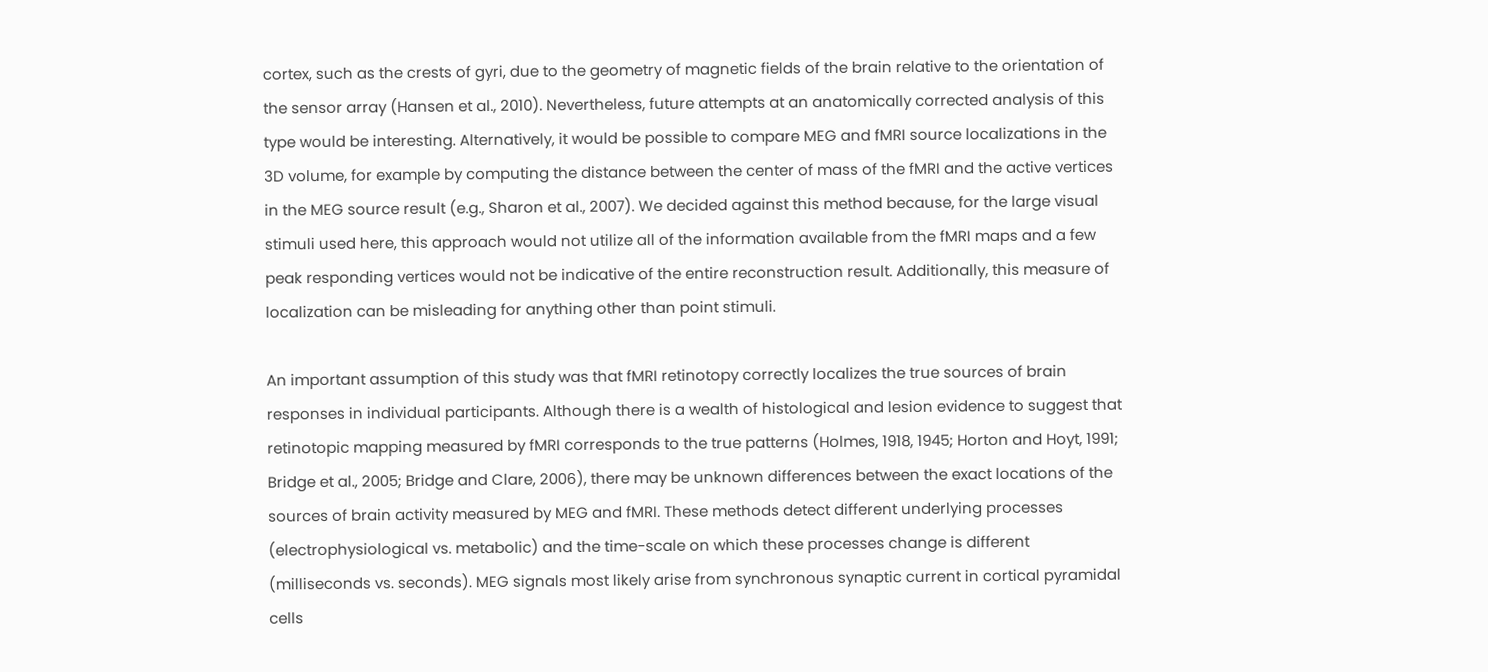cortex, such as the crests of gyri, due to the geometry of magnetic fields of the brain relative to the orientation of the sensor array (Hansen et al., 2010). Nevertheless, future attempts at an anatomically corrected analysis of this type would be interesting. Alternatively, it would be possible to compare MEG and fMRI source localizations in the 3D volume, for example by computing the distance between the center of mass of the fMRI and the active vertices in the MEG source result (e.g., Sharon et al., 2007). We decided against this method because, for the large visual stimuli used here, this approach would not utilize all of the information available from the fMRI maps and a few peak responding vertices would not be indicative of the entire reconstruction result. Additionally, this measure of localization can be misleading for anything other than point stimuli.

An important assumption of this study was that fMRI retinotopy correctly localizes the true sources of brain responses in individual participants. Although there is a wealth of histological and lesion evidence to suggest that retinotopic mapping measured by fMRI corresponds to the true patterns (Holmes, 1918, 1945; Horton and Hoyt, 1991; Bridge et al., 2005; Bridge and Clare, 2006), there may be unknown differences between the exact locations of the sources of brain activity measured by MEG and fMRI. These methods detect different underlying processes (electrophysiological vs. metabolic) and the time-scale on which these processes change is different (milliseconds vs. seconds). MEG signals most likely arise from synchronous synaptic current in cortical pyramidal cells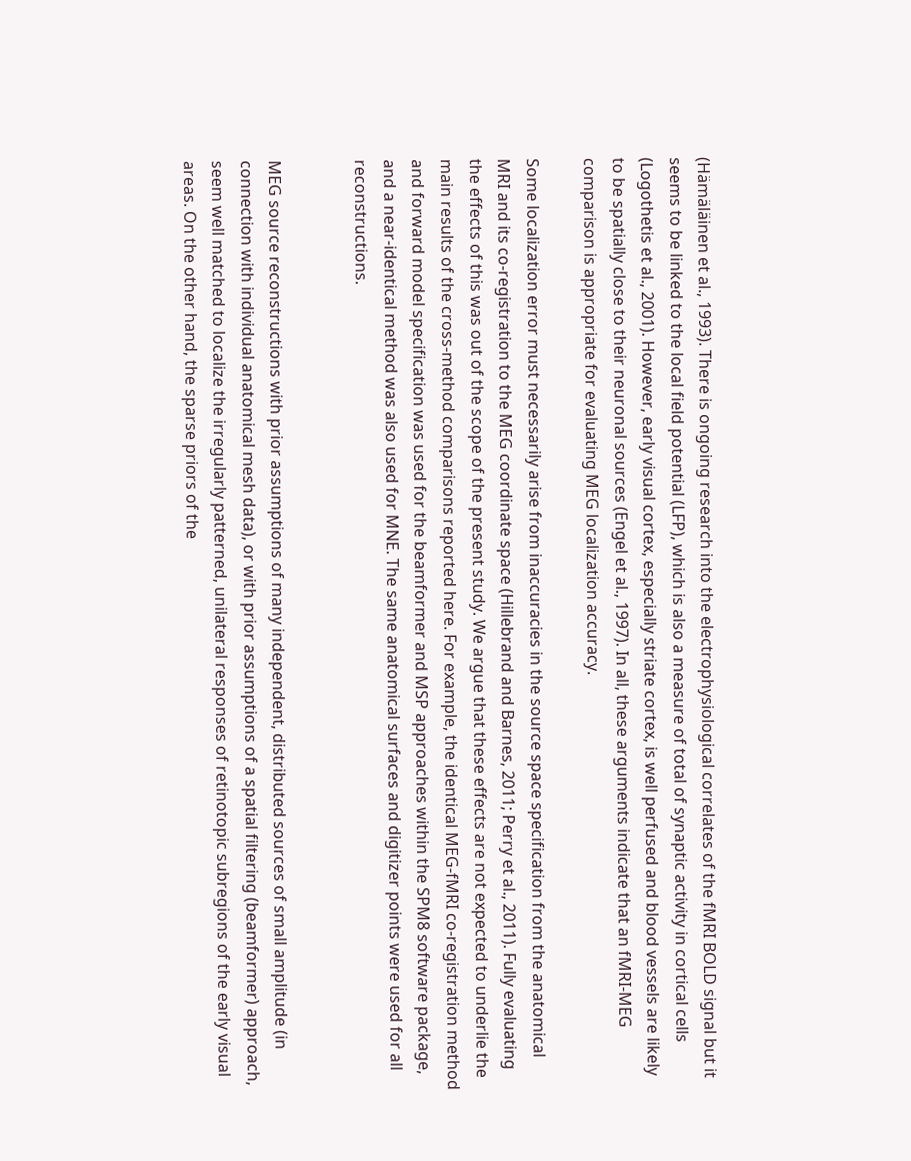(Hämäläinen et al., 1993). There is ongoing research into the electrophysiological correlates of the fMRI BOLD signal but it seems to be linked to the local field potential (LFP), which is also a measure of total of synaptic activity in cortical cells (Logothetis et al., 2001). However, early visual cortex, especially striate cortex, is well perfused and blood vessels are likely to be spatially close to their neuronal sources (Engel et al., 1997). In all, these arguments indicate that an fMRI-MEG comparison is appropriate for evaluating MEG localization accuracy.

Some localization error must necessarily arise from inaccuracies in the source space specification from the anatomical MRI and its co-registration to the MEG coordinate space (Hillebrand and Barnes, 2011; Perry et al., 2011). Fully evaluating the effects of this was out of the scope of the present study. We argue that these effects are not expected to underlie the main results of the cross-method comparisons reported here. For example, the identical MEG-fMRI co-registration method and forward model specification was used for the beamformer and MSP approaches within the SPM8 software package, and a near-identical method was also used for MNE. The same anatomical surfaces and digitizer points were used for all reconstructions.


MEG source reconstructions with prior assumptions of many independent, distributed sources of small amplitude (in connection with individual anatomical mesh data), or with prior assumptions of a spatial filtering (beamformer) approach, seem well matched to localize the irregularly patterned, unilateral responses of retinotopic subregions of the early visual areas. On the other hand, the sparse priors of the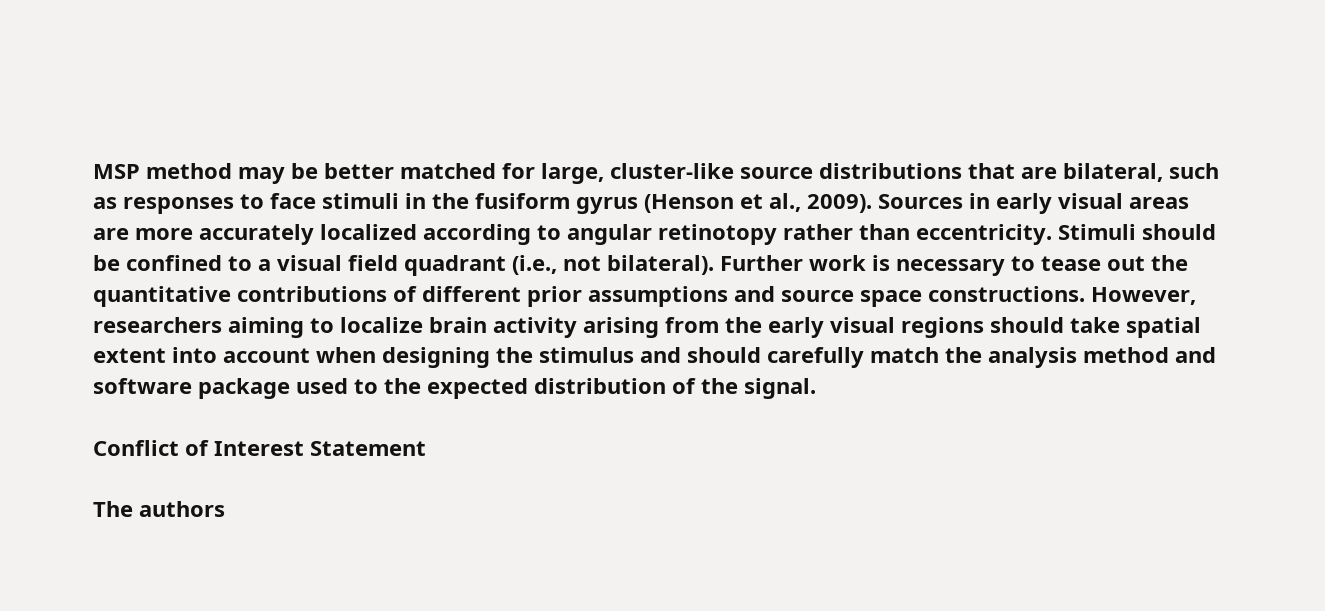MSP method may be better matched for large, cluster-like source distributions that are bilateral, such as responses to face stimuli in the fusiform gyrus (Henson et al., 2009). Sources in early visual areas are more accurately localized according to angular retinotopy rather than eccentricity. Stimuli should be confined to a visual field quadrant (i.e., not bilateral). Further work is necessary to tease out the quantitative contributions of different prior assumptions and source space constructions. However, researchers aiming to localize brain activity arising from the early visual regions should take spatial extent into account when designing the stimulus and should carefully match the analysis method and software package used to the expected distribution of the signal.

Conflict of Interest Statement

The authors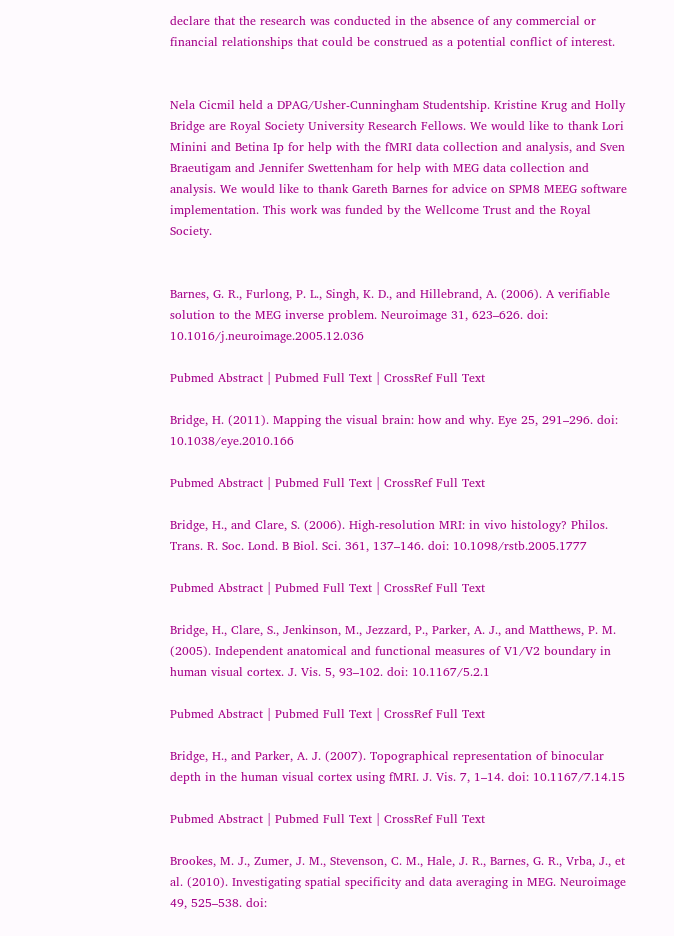declare that the research was conducted in the absence of any commercial or financial relationships that could be construed as a potential conflict of interest.


Nela Cicmil held a DPAG/Usher-Cunningham Studentship. Kristine Krug and Holly Bridge are Royal Society University Research Fellows. We would like to thank Lori Minini and Betina Ip for help with the fMRI data collection and analysis, and Sven Braeutigam and Jennifer Swettenham for help with MEG data collection and analysis. We would like to thank Gareth Barnes for advice on SPM8 MEEG software implementation. This work was funded by the Wellcome Trust and the Royal Society.


Barnes, G. R., Furlong, P. L., Singh, K. D., and Hillebrand, A. (2006). A verifiable solution to the MEG inverse problem. Neuroimage 31, 623–626. doi: 10.1016/j.neuroimage.2005.12.036

Pubmed Abstract | Pubmed Full Text | CrossRef Full Text

Bridge, H. (2011). Mapping the visual brain: how and why. Eye 25, 291–296. doi: 10.1038/eye.2010.166

Pubmed Abstract | Pubmed Full Text | CrossRef Full Text

Bridge, H., and Clare, S. (2006). High-resolution MRI: in vivo histology? Philos. Trans. R. Soc. Lond. B Biol. Sci. 361, 137–146. doi: 10.1098/rstb.2005.1777

Pubmed Abstract | Pubmed Full Text | CrossRef Full Text

Bridge, H., Clare, S., Jenkinson, M., Jezzard, P., Parker, A. J., and Matthews, P. M. (2005). Independent anatomical and functional measures of V1/V2 boundary in human visual cortex. J. Vis. 5, 93–102. doi: 10.1167/5.2.1

Pubmed Abstract | Pubmed Full Text | CrossRef Full Text

Bridge, H., and Parker, A. J. (2007). Topographical representation of binocular depth in the human visual cortex using fMRI. J. Vis. 7, 1–14. doi: 10.1167/7.14.15

Pubmed Abstract | Pubmed Full Text | CrossRef Full Text

Brookes, M. J., Zumer, J. M., Stevenson, C. M., Hale, J. R., Barnes, G. R., Vrba, J., et al. (2010). Investigating spatial specificity and data averaging in MEG. Neuroimage 49, 525–538. doi: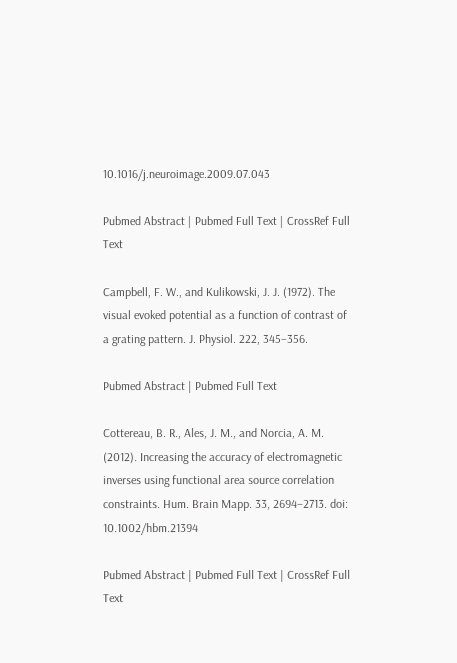10.1016/j.neuroimage.2009.07.043

Pubmed Abstract | Pubmed Full Text | CrossRef Full Text

Campbell, F. W., and Kulikowski, J. J. (1972). The visual evoked potential as a function of contrast of a grating pattern. J. Physiol. 222, 345–356.

Pubmed Abstract | Pubmed Full Text

Cottereau, B. R., Ales, J. M., and Norcia, A. M. (2012). Increasing the accuracy of electromagnetic inverses using functional area source correlation constraints. Hum. Brain Mapp. 33, 2694–2713. doi: 10.1002/hbm.21394

Pubmed Abstract | Pubmed Full Text | CrossRef Full Text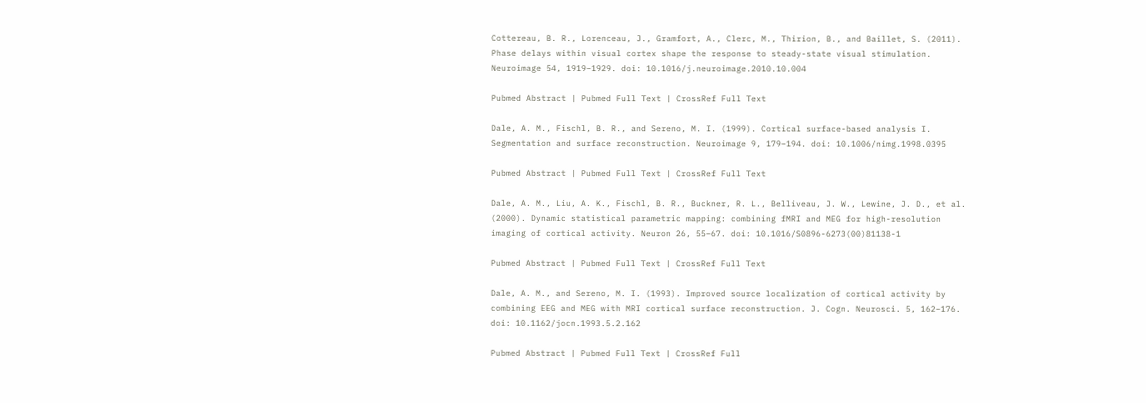Cottereau, B. R., Lorenceau, J., Gramfort, A., Clerc, M., Thirion, B., and Baillet, S. (2011). Phase delays within visual cortex shape the response to steady-state visual stimulation. Neuroimage 54, 1919–1929. doi: 10.1016/j.neuroimage.2010.10.004

Pubmed Abstract | Pubmed Full Text | CrossRef Full Text

Dale, A. M., Fischl, B. R., and Sereno, M. I. (1999). Cortical surface-based analysis I. Segmentation and surface reconstruction. Neuroimage 9, 179–194. doi: 10.1006/nimg.1998.0395

Pubmed Abstract | Pubmed Full Text | CrossRef Full Text

Dale, A. M., Liu, A. K., Fischl, B. R., Buckner, R. L., Belliveau, J. W., Lewine, J. D., et al. (2000). Dynamic statistical parametric mapping: combining fMRI and MEG for high-resolution imaging of cortical activity. Neuron 26, 55–67. doi: 10.1016/S0896-6273(00)81138-1

Pubmed Abstract | Pubmed Full Text | CrossRef Full Text

Dale, A. M., and Sereno, M. I. (1993). Improved source localization of cortical activity by combining EEG and MEG with MRI cortical surface reconstruction. J. Cogn. Neurosci. 5, 162–176. doi: 10.1162/jocn.1993.5.2.162

Pubmed Abstract | Pubmed Full Text | CrossRef Full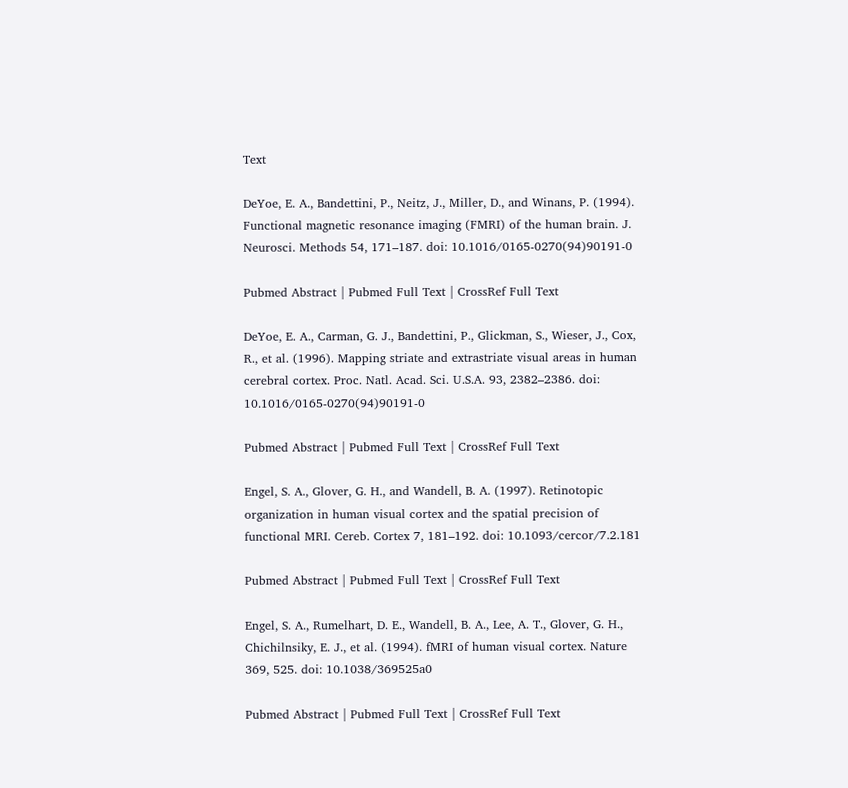Text

DeYoe, E. A., Bandettini, P., Neitz, J., Miller, D., and Winans, P. (1994). Functional magnetic resonance imaging (FMRI) of the human brain. J. Neurosci. Methods 54, 171–187. doi: 10.1016/0165-0270(94)90191-0

Pubmed Abstract | Pubmed Full Text | CrossRef Full Text

DeYoe, E. A., Carman, G. J., Bandettini, P., Glickman, S., Wieser, J., Cox, R., et al. (1996). Mapping striate and extrastriate visual areas in human cerebral cortex. Proc. Natl. Acad. Sci. U.S.A. 93, 2382–2386. doi: 10.1016/0165-0270(94)90191-0

Pubmed Abstract | Pubmed Full Text | CrossRef Full Text

Engel, S. A., Glover, G. H., and Wandell, B. A. (1997). Retinotopic organization in human visual cortex and the spatial precision of functional MRI. Cereb. Cortex 7, 181–192. doi: 10.1093/cercor/7.2.181

Pubmed Abstract | Pubmed Full Text | CrossRef Full Text

Engel, S. A., Rumelhart, D. E., Wandell, B. A., Lee, A. T., Glover, G. H., Chichilnsiky, E. J., et al. (1994). fMRI of human visual cortex. Nature 369, 525. doi: 10.1038/369525a0

Pubmed Abstract | Pubmed Full Text | CrossRef Full Text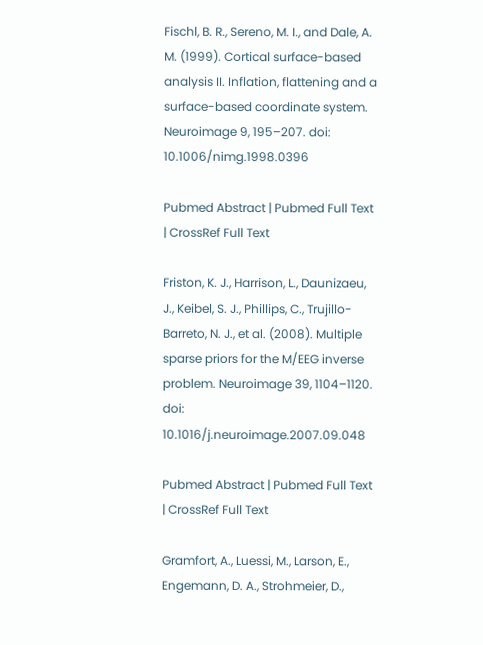Fischl, B. R., Sereno, M. I., and Dale, A. M. (1999). Cortical surface-based analysis II. Inflation, flattening and a surface-based coordinate system. Neuroimage 9, 195–207. doi: 10.1006/nimg.1998.0396

Pubmed Abstract | Pubmed Full Text | CrossRef Full Text

Friston, K. J., Harrison, L., Daunizaeu, J., Keibel, S. J., Phillips, C., Trujillo-Barreto, N. J., et al. (2008). Multiple sparse priors for the M/EEG inverse problem. Neuroimage 39, 1104–1120. doi: 10.1016/j.neuroimage.2007.09.048

Pubmed Abstract | Pubmed Full Text | CrossRef Full Text

Gramfort, A., Luessi, M., Larson, E., Engemann, D. A., Strohmeier, D.,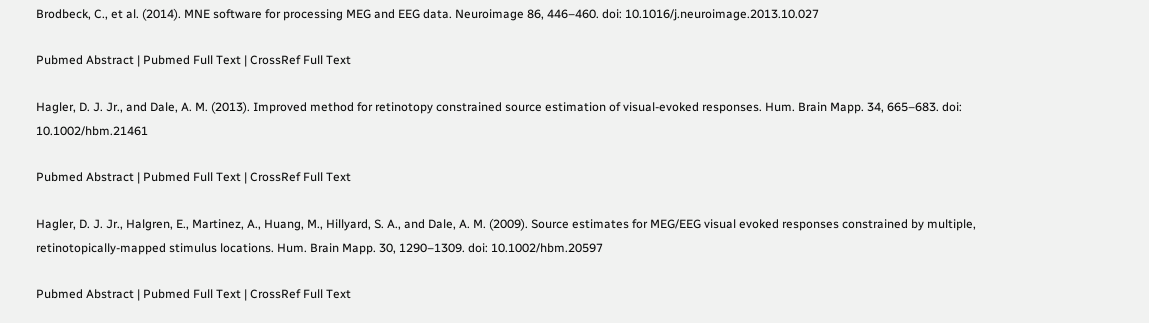Brodbeck, C., et al. (2014). MNE software for processing MEG and EEG data. Neuroimage 86, 446–460. doi: 10.1016/j.neuroimage.2013.10.027

Pubmed Abstract | Pubmed Full Text | CrossRef Full Text

Hagler, D. J. Jr., and Dale, A. M. (2013). Improved method for retinotopy constrained source estimation of visual-evoked responses. Hum. Brain Mapp. 34, 665–683. doi: 10.1002/hbm.21461

Pubmed Abstract | Pubmed Full Text | CrossRef Full Text

Hagler, D. J. Jr., Halgren, E., Martinez, A., Huang, M., Hillyard, S. A., and Dale, A. M. (2009). Source estimates for MEG/EEG visual evoked responses constrained by multiple, retinotopically-mapped stimulus locations. Hum. Brain Mapp. 30, 1290–1309. doi: 10.1002/hbm.20597

Pubmed Abstract | Pubmed Full Text | CrossRef Full Text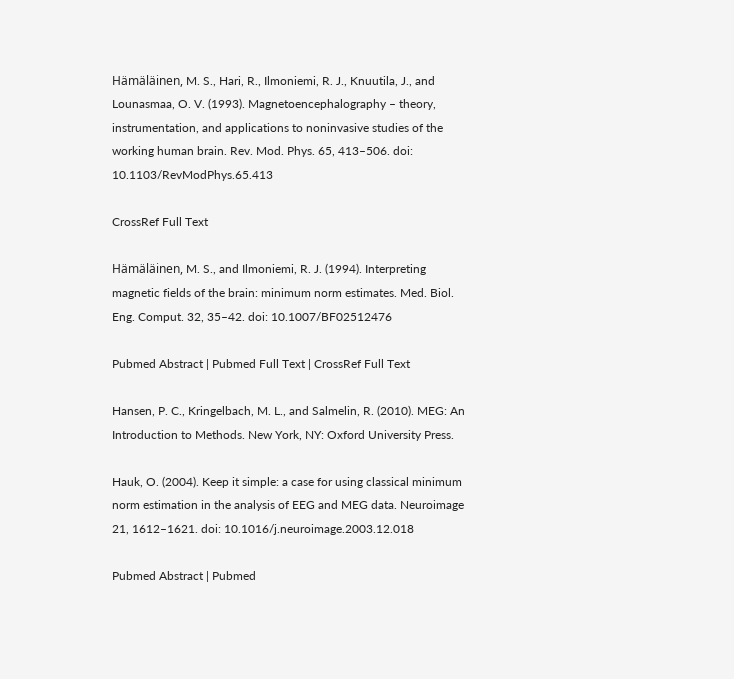Hämäläinen, M. S., Hari, R., Ilmoniemi, R. J., Knuutila, J., and Lounasmaa, O. V. (1993). Magnetoencephalography – theory, instrumentation, and applications to noninvasive studies of the working human brain. Rev. Mod. Phys. 65, 413–506. doi: 10.1103/RevModPhys.65.413

CrossRef Full Text

Hämäläinen, M. S., and Ilmoniemi, R. J. (1994). Interpreting magnetic fields of the brain: minimum norm estimates. Med. Biol. Eng. Comput. 32, 35–42. doi: 10.1007/BF02512476

Pubmed Abstract | Pubmed Full Text | CrossRef Full Text

Hansen, P. C., Kringelbach, M. L., and Salmelin, R. (2010). MEG: An Introduction to Methods. New York, NY: Oxford University Press.

Hauk, O. (2004). Keep it simple: a case for using classical minimum norm estimation in the analysis of EEG and MEG data. Neuroimage 21, 1612–1621. doi: 10.1016/j.neuroimage.2003.12.018

Pubmed Abstract | Pubmed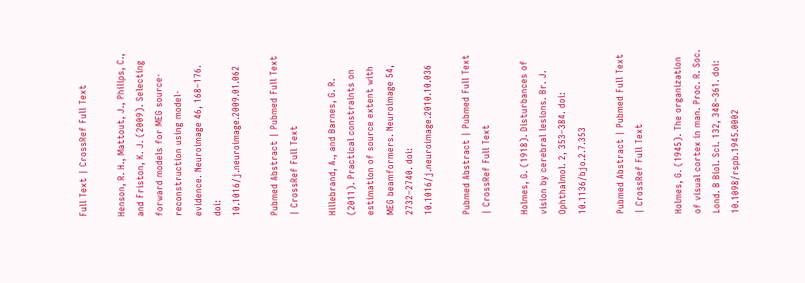Full Text | CrossRef Full Text

Henson, R. H., Mattout, J., Philips, C., and Friston, K. J. (2009). Selecting forward models for MEG source-reconstruction using model-evidence. Neuroimage 46, 168–176. doi: 10.1016/j.neuroimage.2009.01.062

Pubmed Abstract | Pubmed Full Text | CrossRef Full Text

Hillebrand, A., and Barnes, G. R. (2011). Practical constraints on estimation of source extent with MEG beamformers. Neuroimage 54, 2732–2740. doi: 10.1016/j.neuroimage.2010.10.036

Pubmed Abstract | Pubmed Full Text | CrossRef Full Text

Holmes, G. (1918). Disturbances of vision by cerebral lesions. Br. J. Ophthalmol. 2, 353–384. doi: 10.1136/bjo.2.7.353

Pubmed Abstract | Pubmed Full Text | CrossRef Full Text

Holmes, G. (1945). The organization of visual cortex in man. Proc. R. Soc. Lond. B Biol. Sci. 132, 348–361. doi: 10.1098/rspb.1945.0002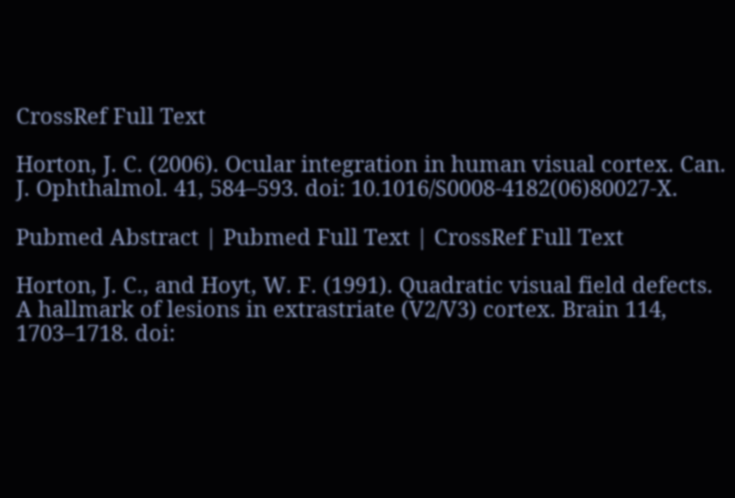CrossRef Full Text

Horton, J. C. (2006). Ocular integration in human visual cortex. Can. J. Ophthalmol. 41, 584–593. doi: 10.1016/S0008-4182(06)80027-X.

Pubmed Abstract | Pubmed Full Text | CrossRef Full Text

Horton, J. C., and Hoyt, W. F. (1991). Quadratic visual field defects. A hallmark of lesions in extrastriate (V2/V3) cortex. Brain 114, 1703–1718. doi: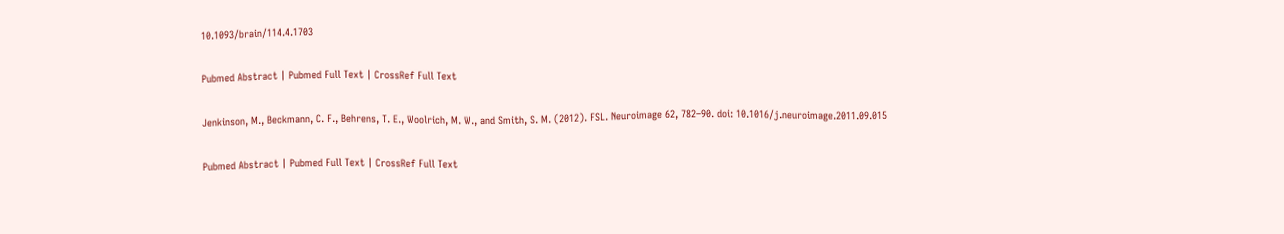10.1093/brain/114.4.1703

Pubmed Abstract | Pubmed Full Text | CrossRef Full Text

Jenkinson, M., Beckmann, C. F., Behrens, T. E., Woolrich, M. W., and Smith, S. M. (2012). FSL. Neuroimage 62, 782–90. doi: 10.1016/j.neuroimage.2011.09.015

Pubmed Abstract | Pubmed Full Text | CrossRef Full Text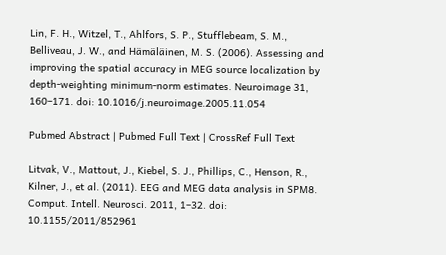Lin, F. H., Witzel, T., Ahlfors, S. P., Stufflebeam, S. M., Belliveau, J. W., and Hämäläinen, M. S. (2006). Assessing and improving the spatial accuracy in MEG source localization by depth-weighting minimum-norm estimates. Neuroimage 31, 160–171. doi: 10.1016/j.neuroimage.2005.11.054

Pubmed Abstract | Pubmed Full Text | CrossRef Full Text

Litvak, V., Mattout, J., Kiebel, S. J., Phillips, C., Henson, R., Kilner, J., et al. (2011). EEG and MEG data analysis in SPM8. Comput. Intell. Neurosci. 2011, 1–32. doi: 10.1155/2011/852961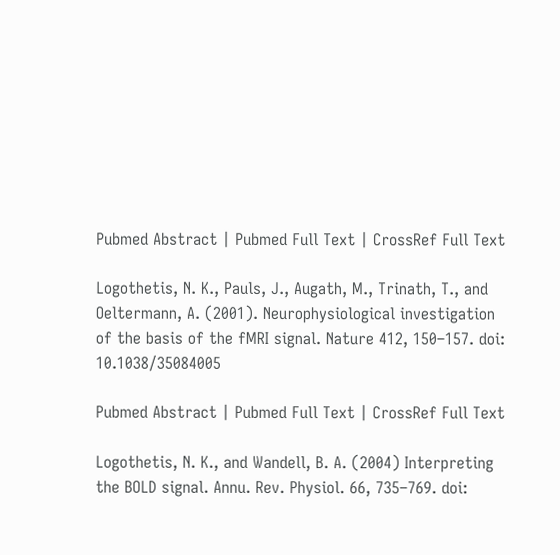Pubmed Abstract | Pubmed Full Text | CrossRef Full Text

Logothetis, N. K., Pauls, J., Augath, M., Trinath, T., and Oeltermann, A. (2001). Neurophysiological investigation of the basis of the fMRI signal. Nature 412, 150–157. doi: 10.1038/35084005

Pubmed Abstract | Pubmed Full Text | CrossRef Full Text

Logothetis, N. K., and Wandell, B. A. (2004) Interpreting the BOLD signal. Annu. Rev. Physiol. 66, 735–769. doi: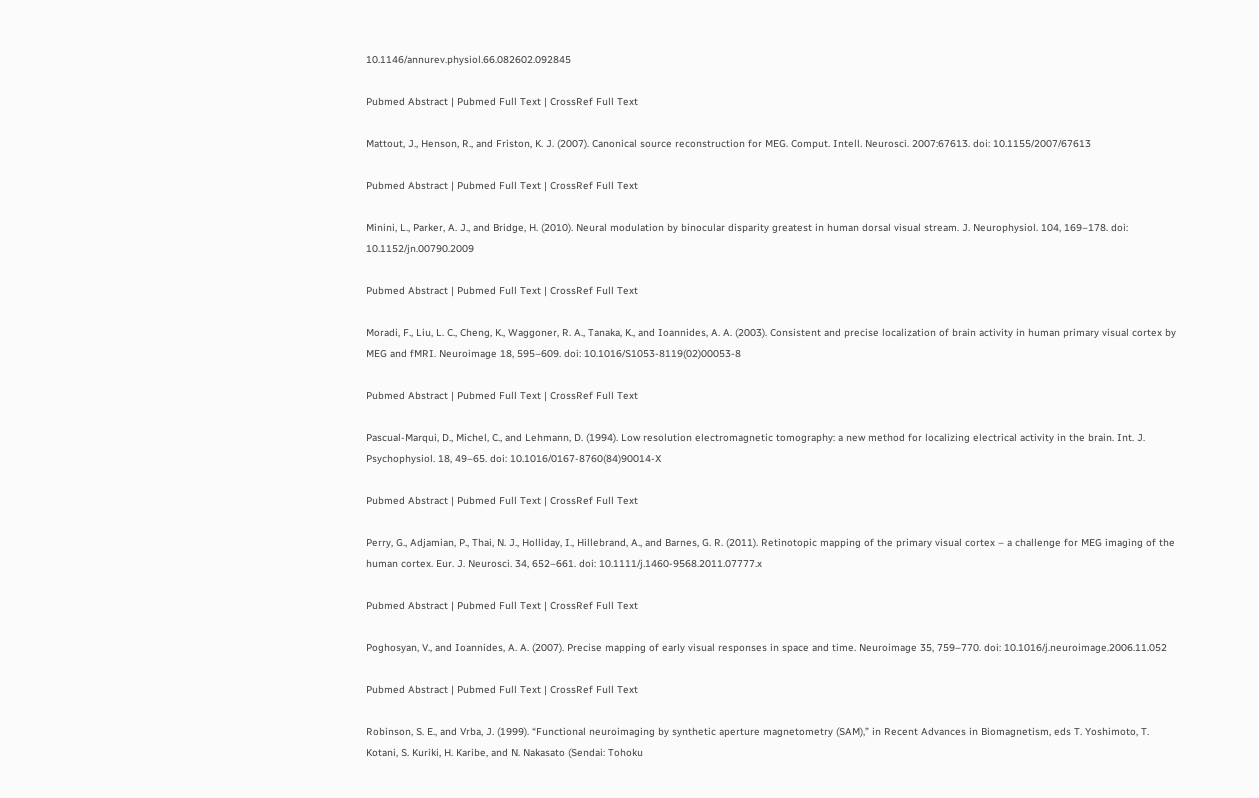10.1146/annurev.physiol.66.082602.092845

Pubmed Abstract | Pubmed Full Text | CrossRef Full Text

Mattout, J., Henson, R., and Friston, K. J. (2007). Canonical source reconstruction for MEG. Comput. Intell. Neurosci. 2007:67613. doi: 10.1155/2007/67613

Pubmed Abstract | Pubmed Full Text | CrossRef Full Text

Minini, L., Parker, A. J., and Bridge, H. (2010). Neural modulation by binocular disparity greatest in human dorsal visual stream. J. Neurophysiol. 104, 169–178. doi: 10.1152/jn.00790.2009

Pubmed Abstract | Pubmed Full Text | CrossRef Full Text

Moradi, F., Liu, L. C., Cheng, K., Waggoner, R. A., Tanaka, K., and Ioannides, A. A. (2003). Consistent and precise localization of brain activity in human primary visual cortex by MEG and fMRI. Neuroimage 18, 595–609. doi: 10.1016/S1053-8119(02)00053-8

Pubmed Abstract | Pubmed Full Text | CrossRef Full Text

Pascual-Marqui, D., Michel, C., and Lehmann, D. (1994). Low resolution electromagnetic tomography: a new method for localizing electrical activity in the brain. Int. J. Psychophysiol. 18, 49–65. doi: 10.1016/0167-8760(84)90014-X

Pubmed Abstract | Pubmed Full Text | CrossRef Full Text

Perry, G., Adjamian, P., Thai, N. J., Holliday, I., Hillebrand, A., and Barnes, G. R. (2011). Retinotopic mapping of the primary visual cortex – a challenge for MEG imaging of the human cortex. Eur. J. Neurosci. 34, 652–661. doi: 10.1111/j.1460-9568.2011.07777.x

Pubmed Abstract | Pubmed Full Text | CrossRef Full Text

Poghosyan, V., and Ioannides, A. A. (2007). Precise mapping of early visual responses in space and time. Neuroimage 35, 759–770. doi: 10.1016/j.neuroimage.2006.11.052

Pubmed Abstract | Pubmed Full Text | CrossRef Full Text

Robinson, S. E., and Vrba, J. (1999). “Functional neuroimaging by synthetic aperture magnetometry (SAM),” in Recent Advances in Biomagnetism, eds T. Yoshimoto, T. Kotani, S. Kuriki, H. Karibe, and N. Nakasato (Sendai: Tohoku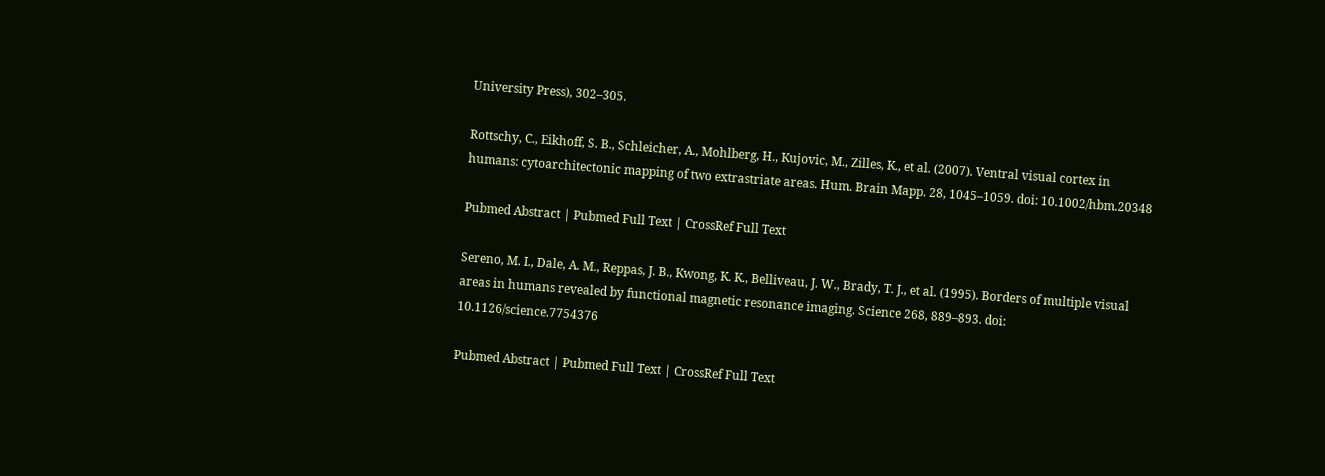University Press), 302–305.

Rottschy, C., Eikhoff, S. B., Schleicher, A., Mohlberg, H., Kujovic, M., Zilles, K., et al. (2007). Ventral visual cortex in humans: cytoarchitectonic mapping of two extrastriate areas. Hum. Brain Mapp. 28, 1045–1059. doi: 10.1002/hbm.20348

Pubmed Abstract | Pubmed Full Text | CrossRef Full Text

Sereno, M. I., Dale, A. M., Reppas, J. B., Kwong, K. K., Belliveau, J. W., Brady, T. J., et al. (1995). Borders of multiple visual areas in humans revealed by functional magnetic resonance imaging. Science 268, 889–893. doi: 10.1126/science.7754376

Pubmed Abstract | Pubmed Full Text | CrossRef Full Text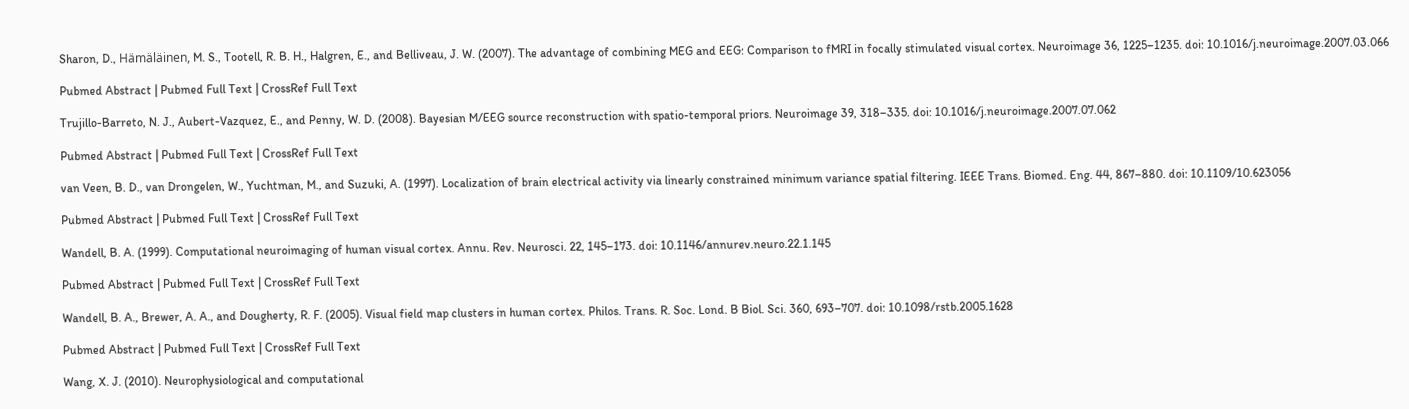Sharon, D., Hämäläinen, M. S., Tootell, R. B. H., Halgren, E., and Belliveau, J. W. (2007). The advantage of combining MEG and EEG: Comparison to fMRI in focally stimulated visual cortex. Neuroimage 36, 1225–1235. doi: 10.1016/j.neuroimage.2007.03.066

Pubmed Abstract | Pubmed Full Text | CrossRef Full Text

Trujillo-Barreto, N. J., Aubert-Vazquez, E., and Penny, W. D. (2008). Bayesian M/EEG source reconstruction with spatio-temporal priors. Neuroimage 39, 318–335. doi: 10.1016/j.neuroimage.2007.07.062

Pubmed Abstract | Pubmed Full Text | CrossRef Full Text

van Veen, B. D., van Drongelen, W., Yuchtman, M., and Suzuki, A. (1997). Localization of brain electrical activity via linearly constrained minimum variance spatial filtering. IEEE Trans. Biomed. Eng. 44, 867–880. doi: 10.1109/10.623056

Pubmed Abstract | Pubmed Full Text | CrossRef Full Text

Wandell, B. A. (1999). Computational neuroimaging of human visual cortex. Annu. Rev. Neurosci. 22, 145–173. doi: 10.1146/annurev.neuro.22.1.145

Pubmed Abstract | Pubmed Full Text | CrossRef Full Text

Wandell, B. A., Brewer, A. A., and Dougherty, R. F. (2005). Visual field map clusters in human cortex. Philos. Trans. R. Soc. Lond. B Biol. Sci. 360, 693–707. doi: 10.1098/rstb.2005.1628

Pubmed Abstract | Pubmed Full Text | CrossRef Full Text

Wang, X. J. (2010). Neurophysiological and computational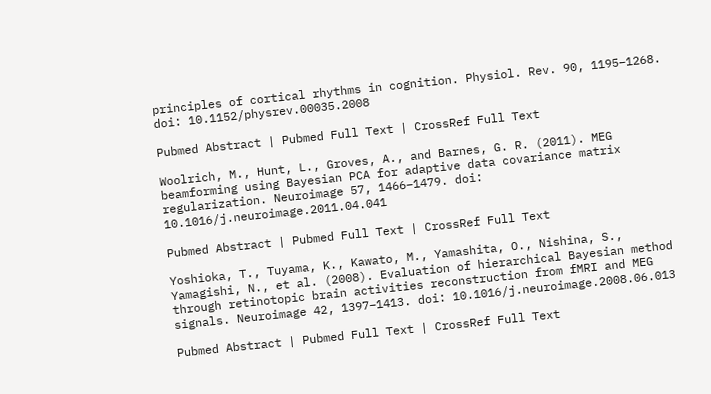principles of cortical rhythms in cognition. Physiol. Rev. 90, 1195–1268. doi: 10.1152/physrev.00035.2008

Pubmed Abstract | Pubmed Full Text | CrossRef Full Text

Woolrich, M., Hunt, L., Groves, A., and Barnes, G. R. (2011). MEG beamforming using Bayesian PCA for adaptive data covariance matrix regularization. Neuroimage 57, 1466–1479. doi: 10.1016/j.neuroimage.2011.04.041

Pubmed Abstract | Pubmed Full Text | CrossRef Full Text

Yoshioka, T., Tuyama, K., Kawato, M., Yamashita, O., Nishina, S., Yamagishi, N., et al. (2008). Evaluation of hierarchical Bayesian method through retinotopic brain activities reconstruction from fMRI and MEG signals. Neuroimage 42, 1397–1413. doi: 10.1016/j.neuroimage.2008.06.013

Pubmed Abstract | Pubmed Full Text | CrossRef Full Text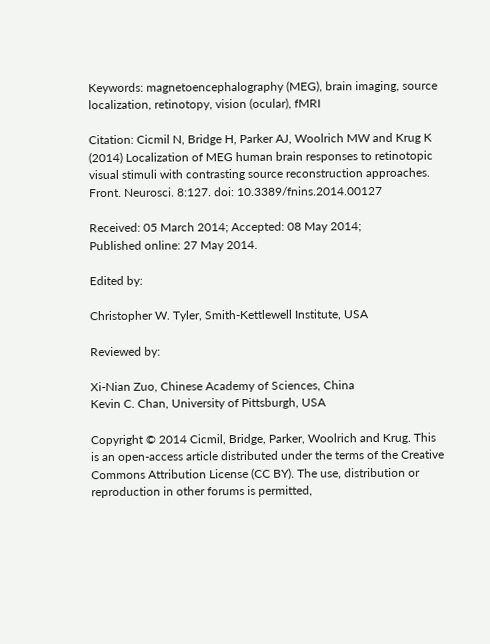Keywords: magnetoencephalography (MEG), brain imaging, source localization, retinotopy, vision (ocular), fMRI

Citation: Cicmil N, Bridge H, Parker AJ, Woolrich MW and Krug K (2014) Localization of MEG human brain responses to retinotopic visual stimuli with contrasting source reconstruction approaches. Front. Neurosci. 8:127. doi: 10.3389/fnins.2014.00127

Received: 05 March 2014; Accepted: 08 May 2014;
Published online: 27 May 2014.

Edited by:

Christopher W. Tyler, Smith-Kettlewell Institute, USA

Reviewed by:

Xi-Nian Zuo, Chinese Academy of Sciences, China
Kevin C. Chan, University of Pittsburgh, USA

Copyright © 2014 Cicmil, Bridge, Parker, Woolrich and Krug. This is an open-access article distributed under the terms of the Creative Commons Attribution License (CC BY). The use, distribution or reproduction in other forums is permitted,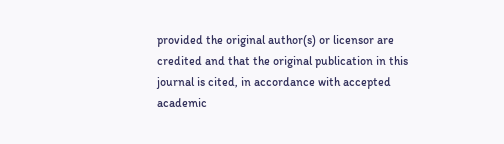provided the original author(s) or licensor are credited and that the original publication in this journal is cited, in accordance with accepted academic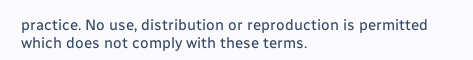practice. No use, distribution or reproduction is permitted which does not comply with these terms.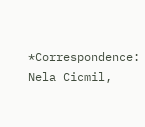*Correspondence: Nela Cicmil,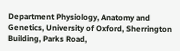Department Physiology, Anatomy and Genetics, University of Oxford, Sherrington Building, Parks Road,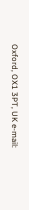Oxford, OX1 3PT, UK e-mail: